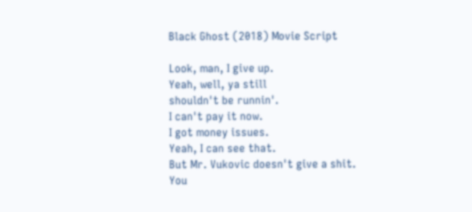Black Ghost (2018) Movie Script

Look, man, I give up.
Yeah, well, ya still
shouldn't be runnin'.
I can't pay it now.
I got money issues.
Yeah, I can see that.
But Mr. Vukovic doesn't give a shit.
You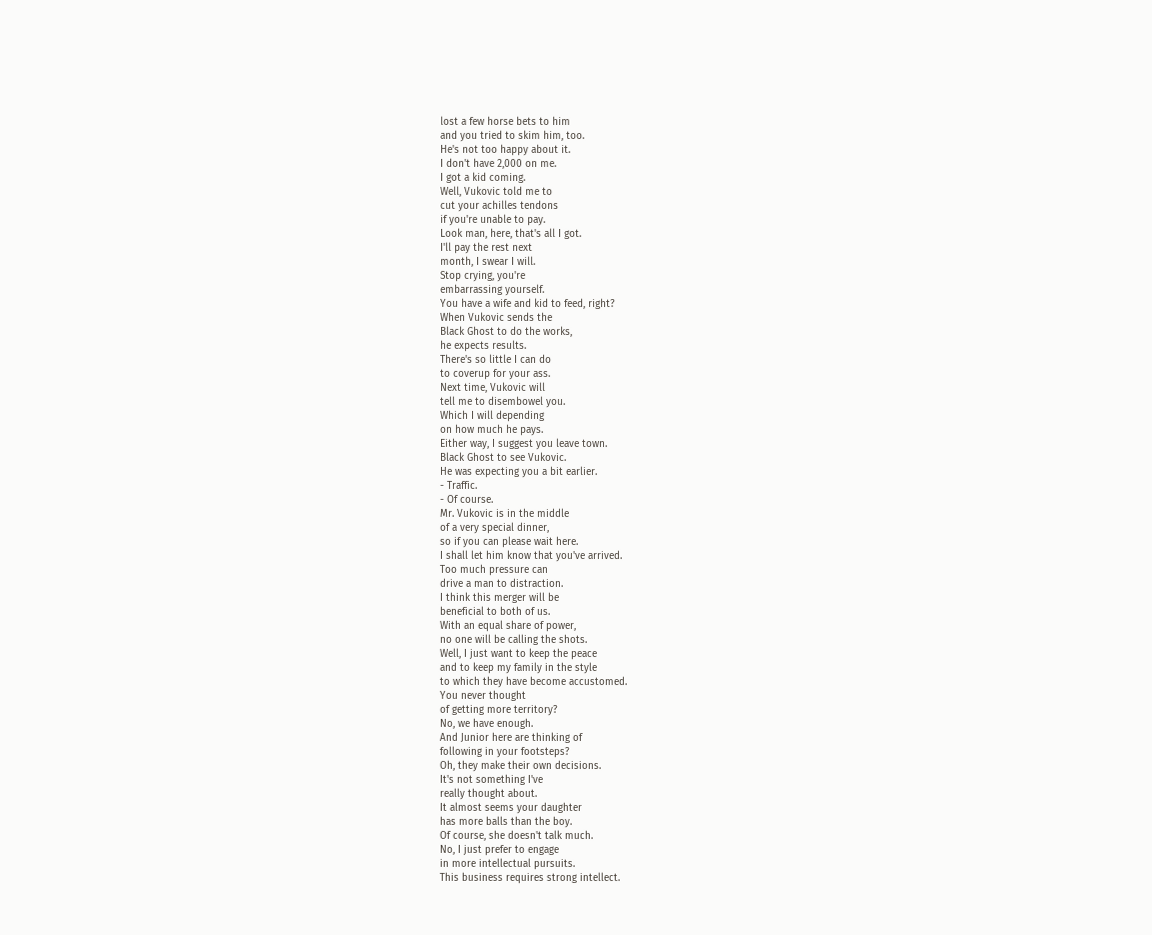lost a few horse bets to him
and you tried to skim him, too.
He's not too happy about it.
I don't have 2,000 on me.
I got a kid coming.
Well, Vukovic told me to
cut your achilles tendons
if you're unable to pay.
Look man, here, that's all I got.
I'll pay the rest next
month, I swear I will.
Stop crying, you're
embarrassing yourself.
You have a wife and kid to feed, right?
When Vukovic sends the
Black Ghost to do the works,
he expects results.
There's so little I can do
to coverup for your ass.
Next time, Vukovic will
tell me to disembowel you.
Which I will depending
on how much he pays.
Either way, I suggest you leave town.
Black Ghost to see Vukovic.
He was expecting you a bit earlier.
- Traffic.
- Of course.
Mr. Vukovic is in the middle
of a very special dinner,
so if you can please wait here.
I shall let him know that you've arrived.
Too much pressure can
drive a man to distraction.
I think this merger will be
beneficial to both of us.
With an equal share of power,
no one will be calling the shots.
Well, I just want to keep the peace
and to keep my family in the style
to which they have become accustomed.
You never thought
of getting more territory?
No, we have enough.
And Junior here are thinking of
following in your footsteps?
Oh, they make their own decisions.
It's not something I've
really thought about.
It almost seems your daughter
has more balls than the boy.
Of course, she doesn't talk much.
No, I just prefer to engage
in more intellectual pursuits.
This business requires strong intellect.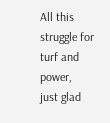All this struggle for turf and power,
just glad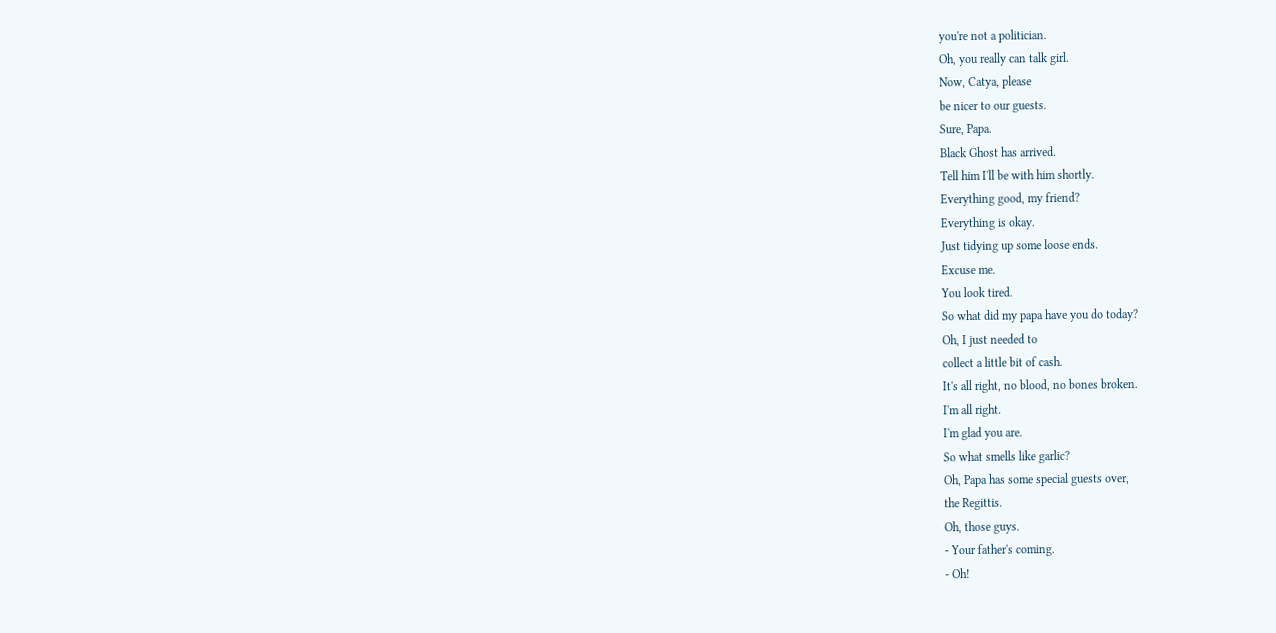you're not a politician.
Oh, you really can talk girl.
Now, Catya, please
be nicer to our guests.
Sure, Papa.
Black Ghost has arrived.
Tell him I'll be with him shortly.
Everything good, my friend?
Everything is okay.
Just tidying up some loose ends.
Excuse me.
You look tired.
So what did my papa have you do today?
Oh, I just needed to
collect a little bit of cash.
It's all right, no blood, no bones broken.
I'm all right.
I'm glad you are.
So what smells like garlic?
Oh, Papa has some special guests over,
the Regittis.
Oh, those guys.
- Your father's coming.
- Oh!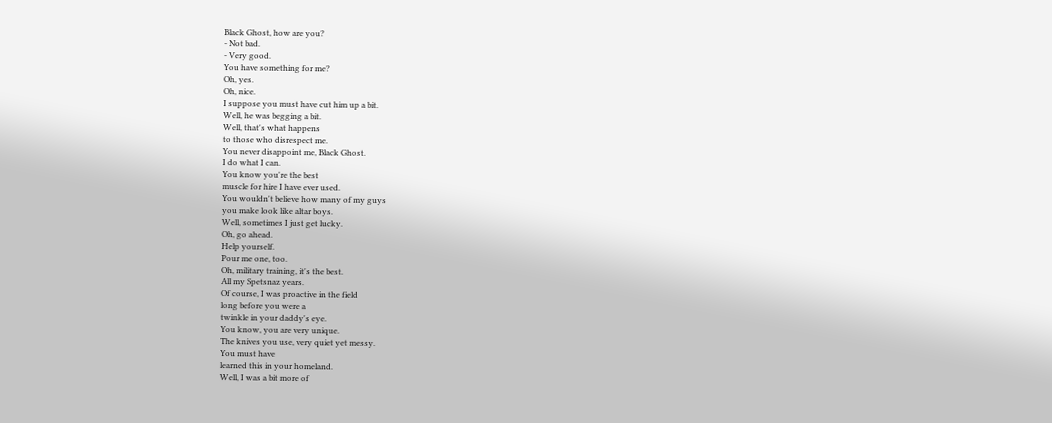Black Ghost, how are you?
- Not bad.
- Very good.
You have something for me?
Oh, yes.
Oh, nice.
I suppose you must have cut him up a bit.
Well, he was begging a bit.
Well, that's what happens
to those who disrespect me.
You never disappoint me, Black Ghost.
I do what I can.
You know you're the best
muscle for hire I have ever used.
You wouldn't believe how many of my guys
you make look like altar boys.
Well, sometimes I just get lucky.
Oh, go ahead.
Help yourself.
Pour me one, too.
Oh, military training, it's the best.
All my Spetsnaz years.
Of course, I was proactive in the field
long before you were a
twinkle in your daddy's eye.
You know, you are very unique.
The knives you use, very quiet yet messy.
You must have
learned this in your homeland.
Well, I was a bit more of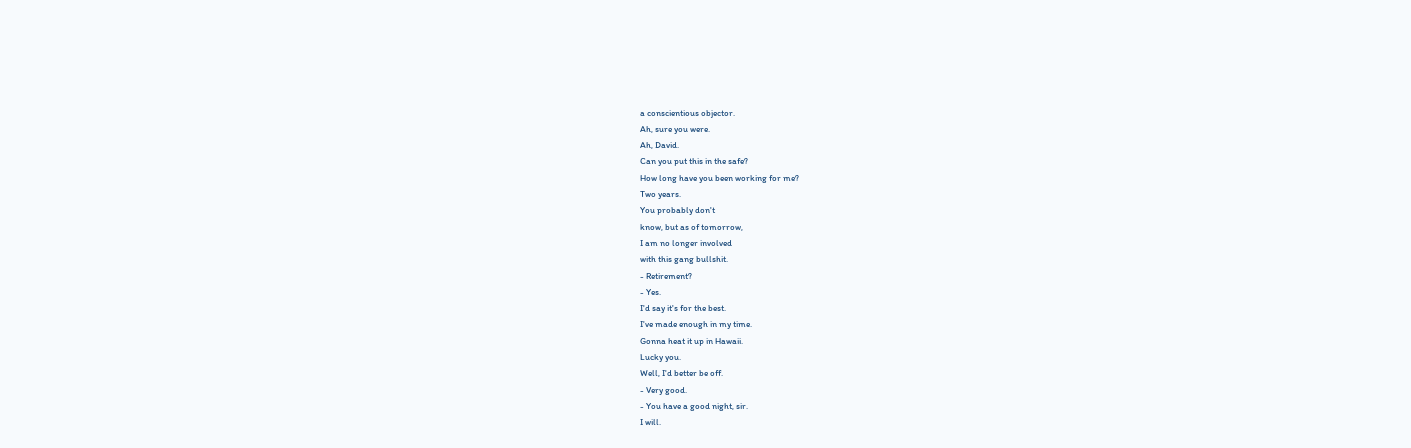a conscientious objector.
Ah, sure you were.
Ah, David.
Can you put this in the safe?
How long have you been working for me?
Two years.
You probably don't
know, but as of tomorrow,
I am no longer involved
with this gang bullshit.
- Retirement?
- Yes.
I'd say it's for the best.
I've made enough in my time.
Gonna heat it up in Hawaii.
Lucky you.
Well, I'd better be off.
- Very good.
- You have a good night, sir.
I will.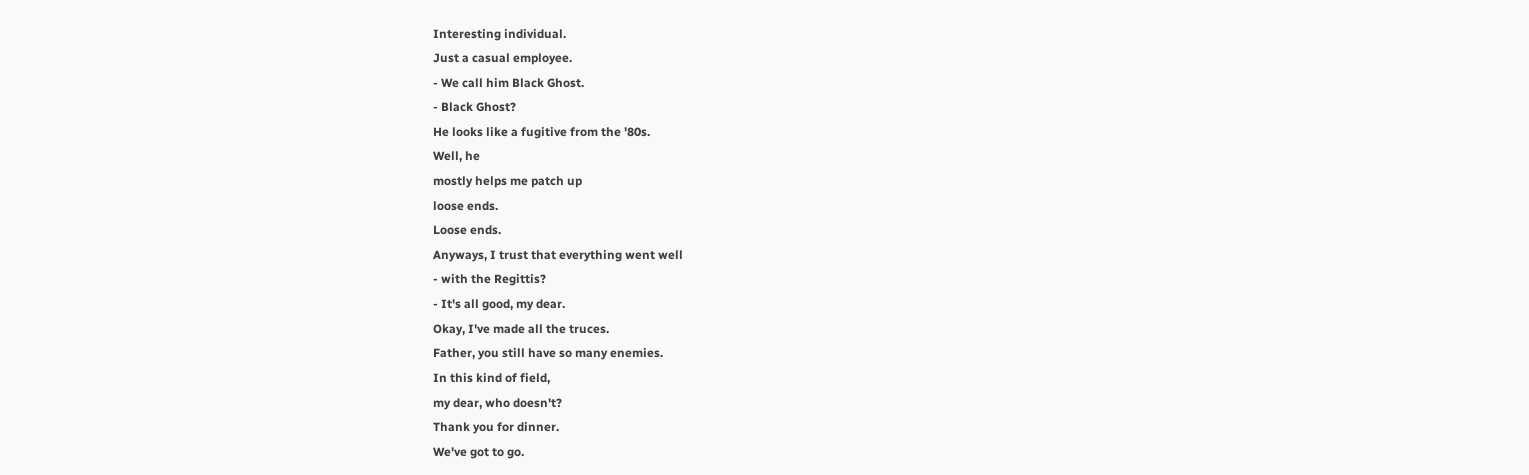Interesting individual.
Just a casual employee.
- We call him Black Ghost.
- Black Ghost?
He looks like a fugitive from the '80s.
Well, he
mostly helps me patch up
loose ends.
Loose ends.
Anyways, I trust that everything went well
- with the Regittis?
- It's all good, my dear.
Okay, I've made all the truces.
Father, you still have so many enemies.
In this kind of field,
my dear, who doesn't?
Thank you for dinner.
We've got to go.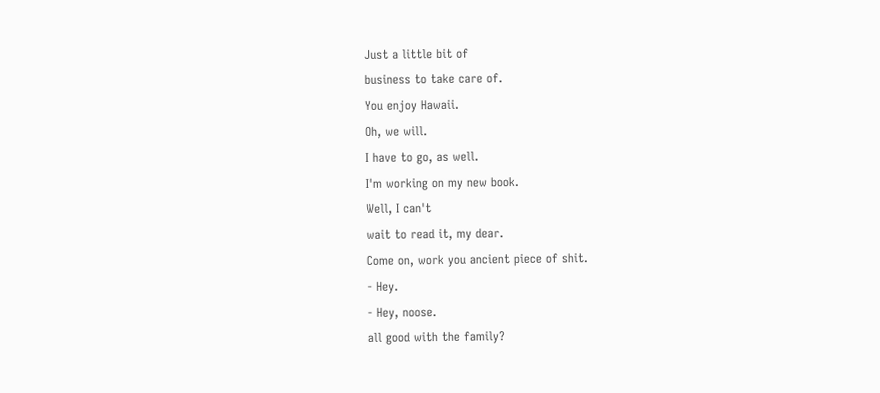Just a little bit of
business to take care of.
You enjoy Hawaii.
Oh, we will.
I have to go, as well.
I'm working on my new book.
Well, I can't
wait to read it, my dear.
Come on, work you ancient piece of shit.
- Hey.
- Hey, noose.
all good with the family?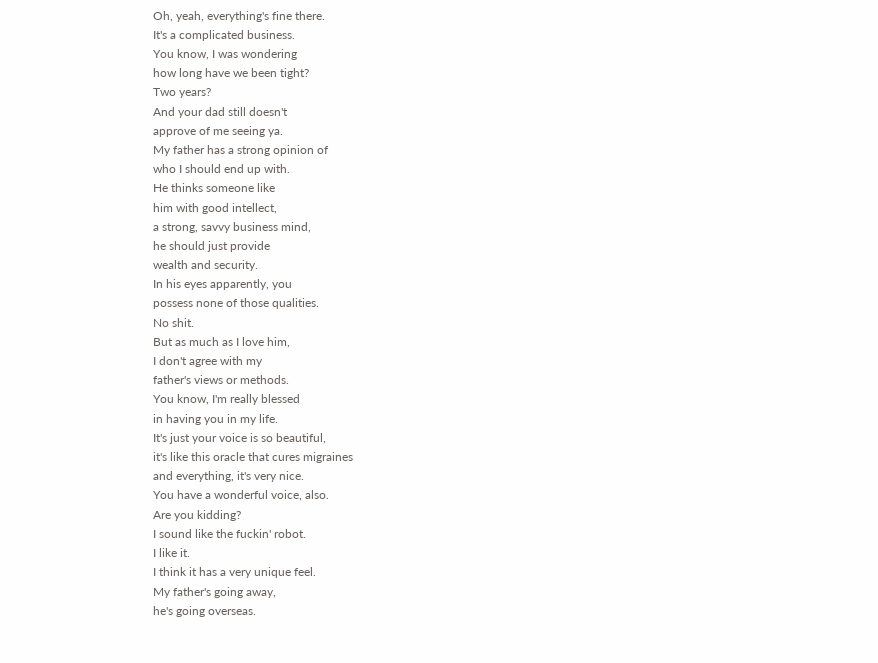Oh, yeah, everything's fine there.
It's a complicated business.
You know, I was wondering
how long have we been tight?
Two years?
And your dad still doesn't
approve of me seeing ya.
My father has a strong opinion of
who I should end up with.
He thinks someone like
him with good intellect,
a strong, savvy business mind,
he should just provide
wealth and security.
In his eyes apparently, you
possess none of those qualities.
No shit.
But as much as I love him,
I don't agree with my
father's views or methods.
You know, I'm really blessed
in having you in my life.
It's just your voice is so beautiful,
it's like this oracle that cures migraines
and everything, it's very nice.
You have a wonderful voice, also.
Are you kidding?
I sound like the fuckin' robot.
I like it.
I think it has a very unique feel.
My father's going away,
he's going overseas.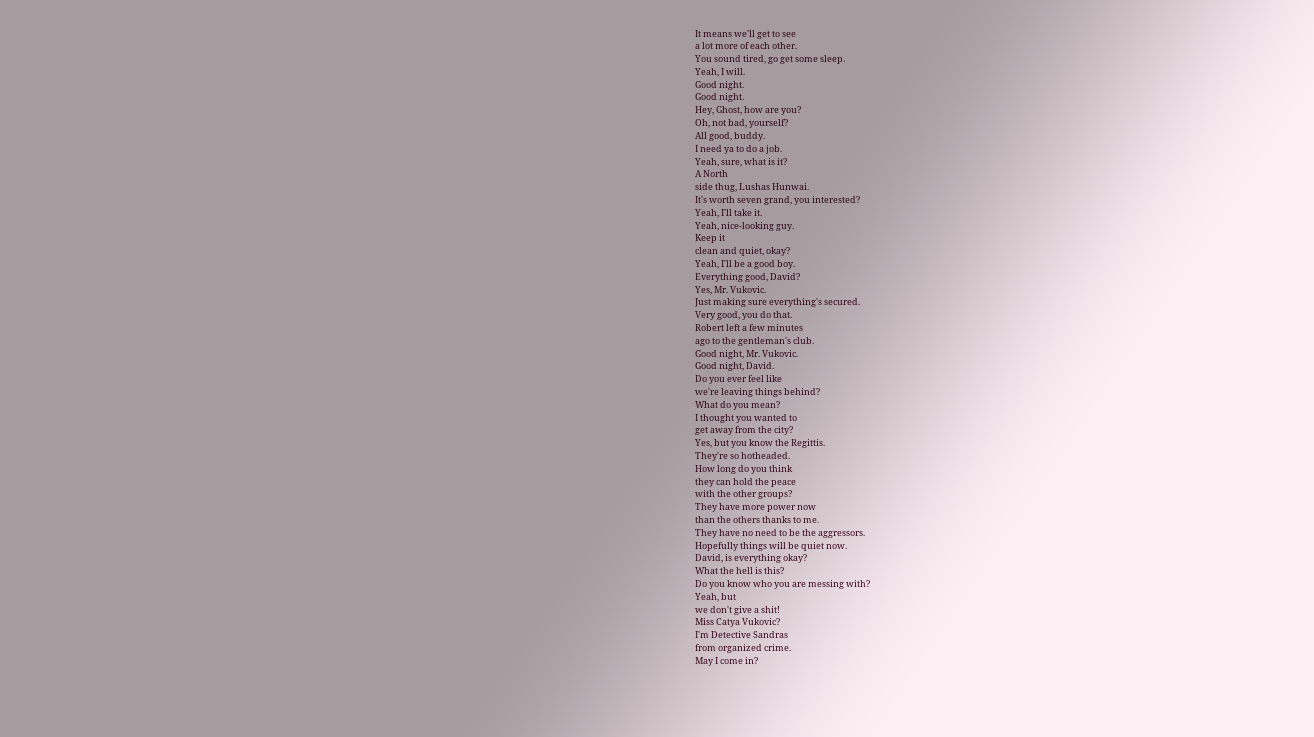It means we'll get to see
a lot more of each other.
You sound tired, go get some sleep.
Yeah, I will.
Good night.
Good night.
Hey, Ghost, how are you?
Oh, not bad, yourself?
All good, buddy.
I need ya to do a job.
Yeah, sure, what is it?
A North
side thug, Lushas Hunwai.
It's worth seven grand, you interested?
Yeah, I'll take it.
Yeah, nice-looking guy.
Keep it
clean and quiet, okay?
Yeah, I'll be a good boy.
Everything good, David?
Yes, Mr. Vukovic.
Just making sure everything's secured.
Very good, you do that.
Robert left a few minutes
ago to the gentleman's club.
Good night, Mr. Vukovic.
Good night, David.
Do you ever feel like
we're leaving things behind?
What do you mean?
I thought you wanted to
get away from the city?
Yes, but you know the Regittis.
They're so hotheaded.
How long do you think
they can hold the peace
with the other groups?
They have more power now
than the others thanks to me.
They have no need to be the aggressors.
Hopefully things will be quiet now.
David, is everything okay?
What the hell is this?
Do you know who you are messing with?
Yeah, but
we don't give a shit!
Miss Catya Vukovic?
I'm Detective Sandras
from organized crime.
May I come in?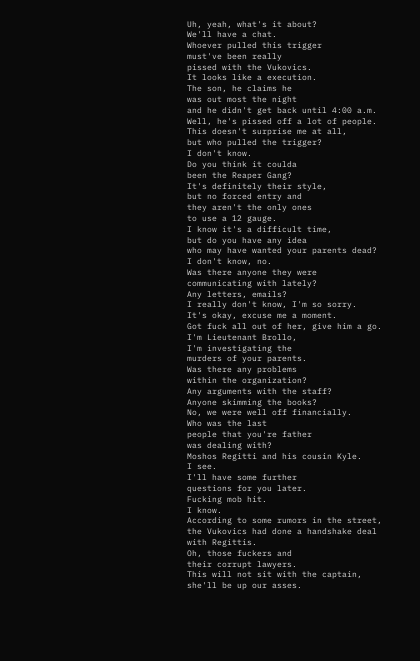Uh, yeah, what's it about?
We'll have a chat.
Whoever pulled this trigger
must've been really
pissed with the Vukovics.
It looks like a execution.
The son, he claims he
was out most the night
and he didn't get back until 4:00 a.m.
Well, he's pissed off a lot of people.
This doesn't surprise me at all,
but who pulled the trigger?
I don't know.
Do you think it coulda
been the Reaper Gang?
It's definitely their style,
but no forced entry and
they aren't the only ones
to use a 12 gauge.
I know it's a difficult time,
but do you have any idea
who may have wanted your parents dead?
I don't know, no.
Was there anyone they were
communicating with lately?
Any letters, emails?
I really don't know, I'm so sorry.
It's okay, excuse me a moment.
Got fuck all out of her, give him a go.
I'm Lieutenant Brollo,
I'm investigating the
murders of your parents.
Was there any problems
within the organization?
Any arguments with the staff?
Anyone skimming the books?
No, we were well off financially.
Who was the last
people that you're father
was dealing with?
Moshos Regitti and his cousin Kyle.
I see.
I'll have some further
questions for you later.
Fucking mob hit.
I know.
According to some rumors in the street,
the Vukovics had done a handshake deal
with Regittis.
Oh, those fuckers and
their corrupt lawyers.
This will not sit with the captain,
she'll be up our asses.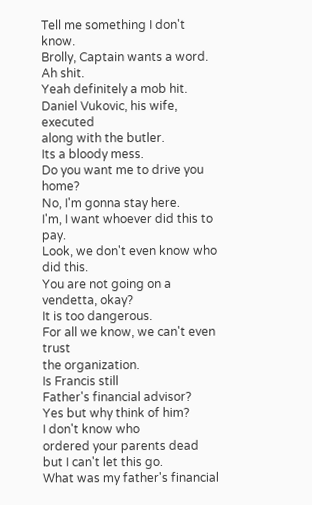Tell me something I don't know.
Brolly, Captain wants a word.
Ah shit.
Yeah definitely a mob hit.
Daniel Vukovic, his wife, executed
along with the butler.
Its a bloody mess.
Do you want me to drive you home?
No, I'm gonna stay here.
I'm, I want whoever did this to pay.
Look, we don't even know who did this.
You are not going on a vendetta, okay?
It is too dangerous.
For all we know, we can't even trust
the organization.
Is Francis still
Father's financial advisor?
Yes but why think of him?
I don't know who
ordered your parents dead
but I can't let this go.
What was my father's financial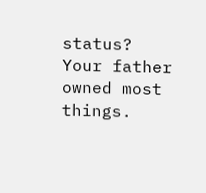status?
Your father owned most things.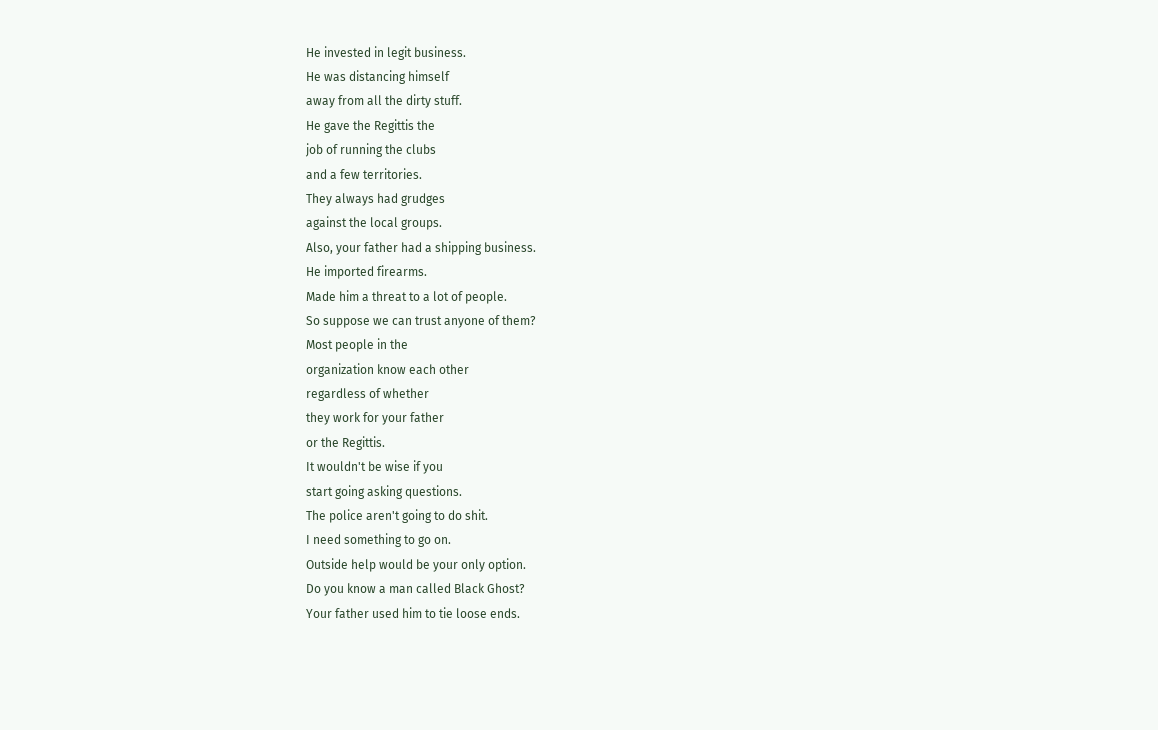He invested in legit business.
He was distancing himself
away from all the dirty stuff.
He gave the Regittis the
job of running the clubs
and a few territories.
They always had grudges
against the local groups.
Also, your father had a shipping business.
He imported firearms.
Made him a threat to a lot of people.
So suppose we can trust anyone of them?
Most people in the
organization know each other
regardless of whether
they work for your father
or the Regittis.
It wouldn't be wise if you
start going asking questions.
The police aren't going to do shit.
I need something to go on.
Outside help would be your only option.
Do you know a man called Black Ghost?
Your father used him to tie loose ends.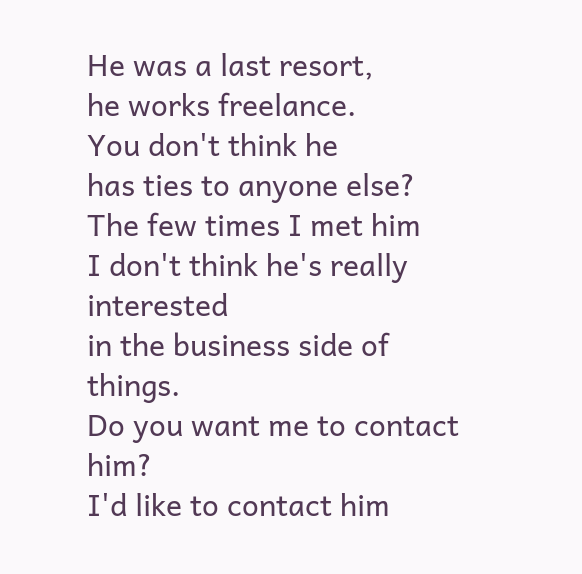He was a last resort,
he works freelance.
You don't think he
has ties to anyone else?
The few times I met him
I don't think he's really interested
in the business side of things.
Do you want me to contact him?
I'd like to contact him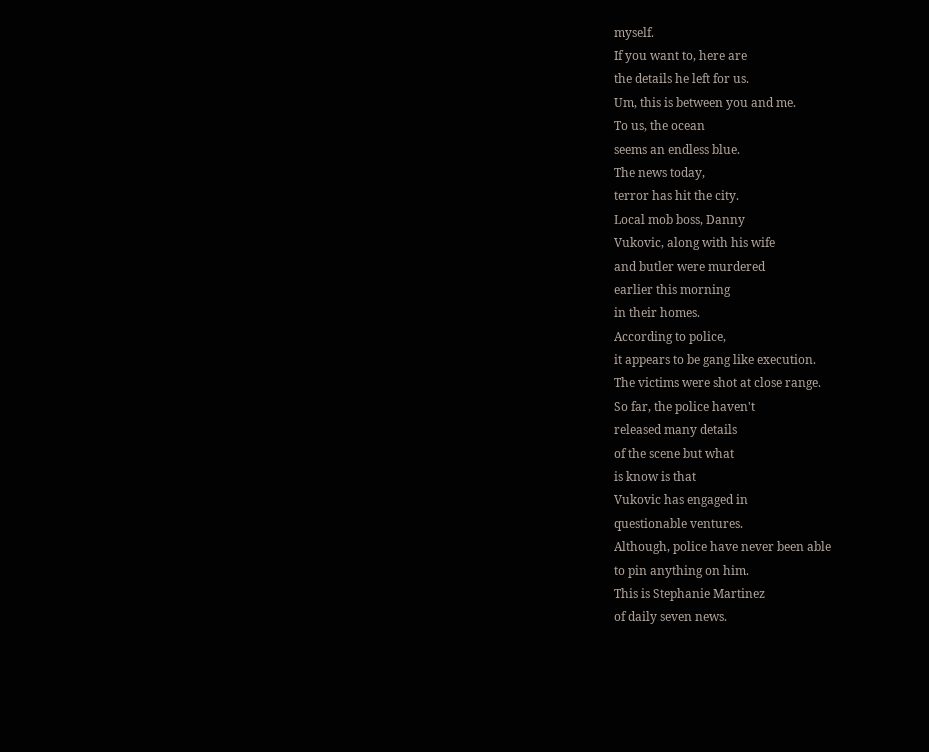myself.
If you want to, here are
the details he left for us.
Um, this is between you and me.
To us, the ocean
seems an endless blue.
The news today,
terror has hit the city.
Local mob boss, Danny
Vukovic, along with his wife
and butler were murdered
earlier this morning
in their homes.
According to police,
it appears to be gang like execution.
The victims were shot at close range.
So far, the police haven't
released many details
of the scene but what
is know is that
Vukovic has engaged in
questionable ventures.
Although, police have never been able
to pin anything on him.
This is Stephanie Martinez
of daily seven news.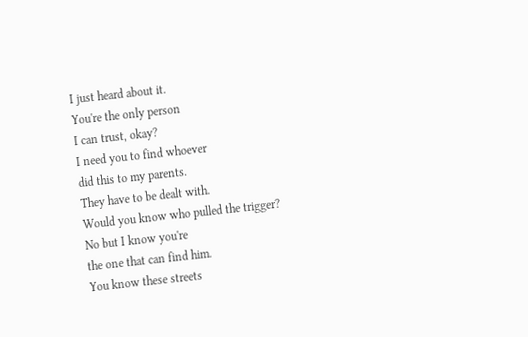I just heard about it.
You're the only person
I can trust, okay?
I need you to find whoever
did this to my parents.
They have to be dealt with.
Would you know who pulled the trigger?
No but I know you're
the one that can find him.
You know these streets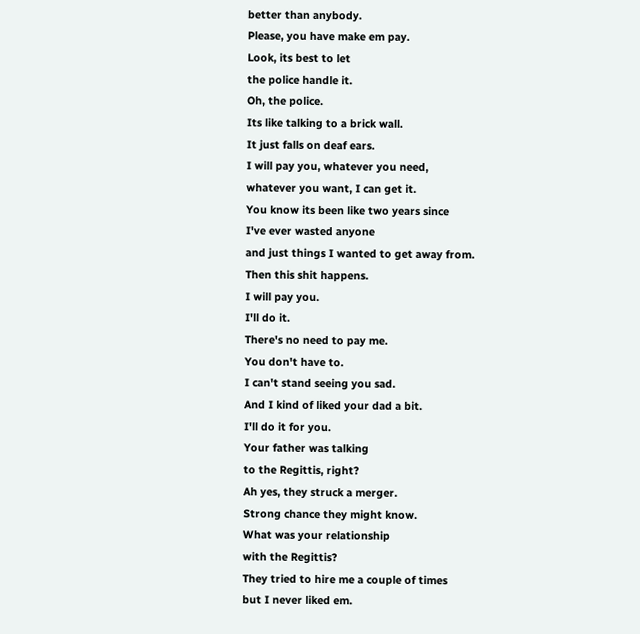better than anybody.
Please, you have make em pay.
Look, its best to let
the police handle it.
Oh, the police.
Its like talking to a brick wall.
It just falls on deaf ears.
I will pay you, whatever you need,
whatever you want, I can get it.
You know its been like two years since
I've ever wasted anyone
and just things I wanted to get away from.
Then this shit happens.
I will pay you.
I'll do it.
There's no need to pay me.
You don't have to.
I can't stand seeing you sad.
And I kind of liked your dad a bit.
I'll do it for you.
Your father was talking
to the Regittis, right?
Ah yes, they struck a merger.
Strong chance they might know.
What was your relationship
with the Regittis?
They tried to hire me a couple of times
but I never liked em.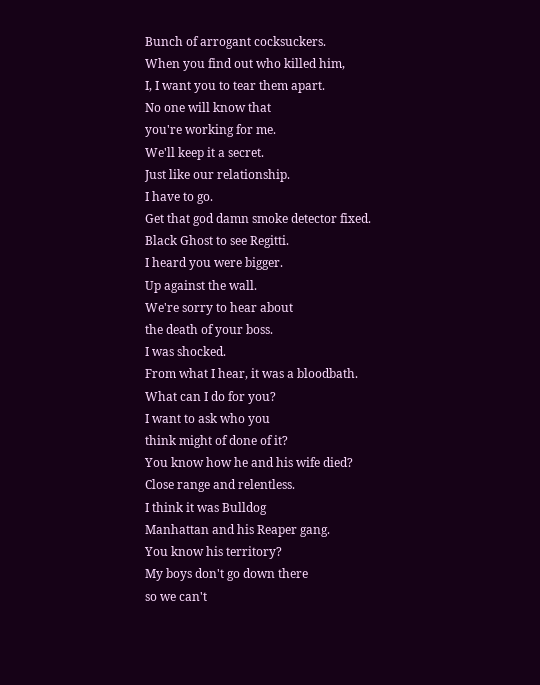Bunch of arrogant cocksuckers.
When you find out who killed him,
I, I want you to tear them apart.
No one will know that
you're working for me.
We'll keep it a secret.
Just like our relationship.
I have to go.
Get that god damn smoke detector fixed.
Black Ghost to see Regitti.
I heard you were bigger.
Up against the wall.
We're sorry to hear about
the death of your boss.
I was shocked.
From what I hear, it was a bloodbath.
What can I do for you?
I want to ask who you
think might of done of it?
You know how he and his wife died?
Close range and relentless.
I think it was Bulldog
Manhattan and his Reaper gang.
You know his territory?
My boys don't go down there
so we can't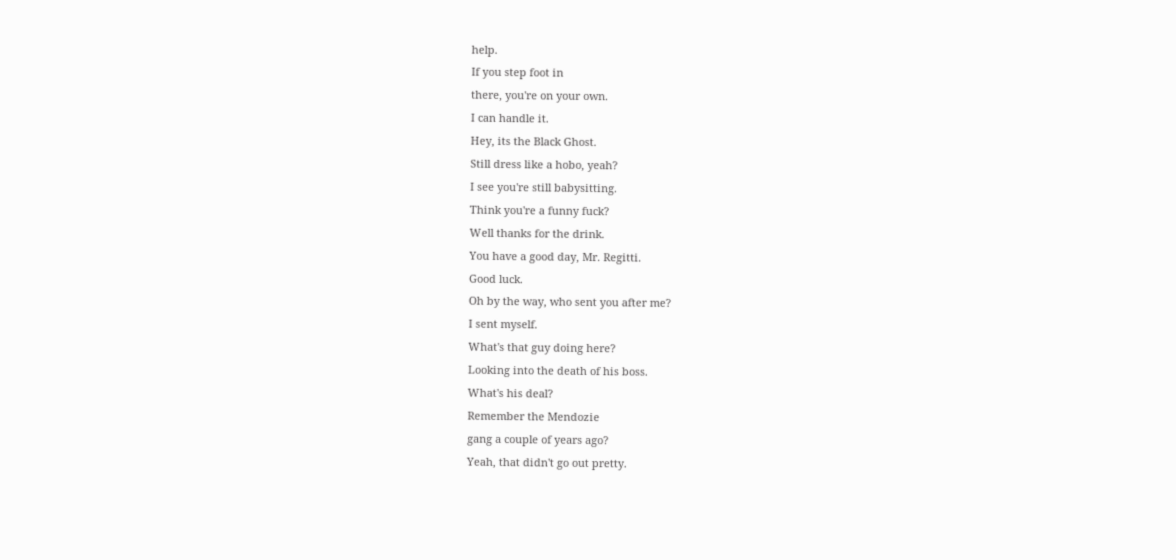help.
If you step foot in
there, you're on your own.
I can handle it.
Hey, its the Black Ghost.
Still dress like a hobo, yeah?
I see you're still babysitting.
Think you're a funny fuck?
Well thanks for the drink.
You have a good day, Mr. Regitti.
Good luck.
Oh by the way, who sent you after me?
I sent myself.
What's that guy doing here?
Looking into the death of his boss.
What's his deal?
Remember the Mendozie
gang a couple of years ago?
Yeah, that didn't go out pretty.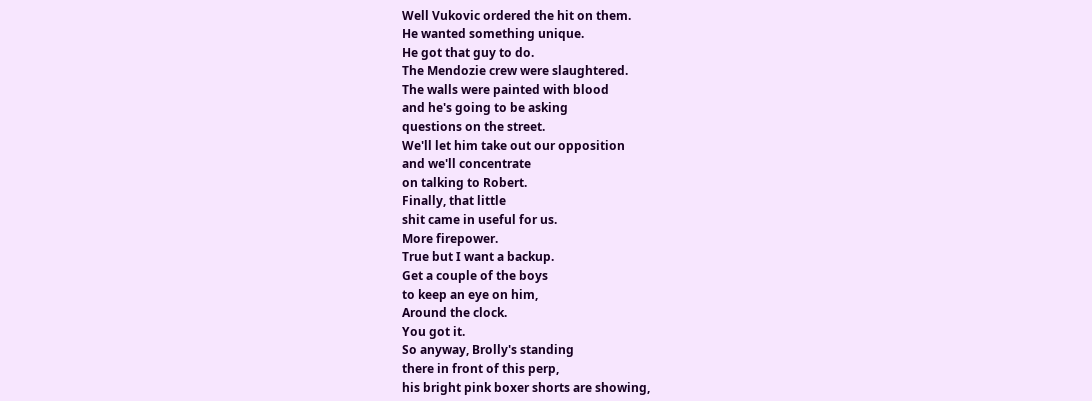Well Vukovic ordered the hit on them.
He wanted something unique.
He got that guy to do.
The Mendozie crew were slaughtered.
The walls were painted with blood
and he's going to be asking
questions on the street.
We'll let him take out our opposition
and we'll concentrate
on talking to Robert.
Finally, that little
shit came in useful for us.
More firepower.
True but I want a backup.
Get a couple of the boys
to keep an eye on him,
Around the clock.
You got it.
So anyway, Brolly's standing
there in front of this perp,
his bright pink boxer shorts are showing,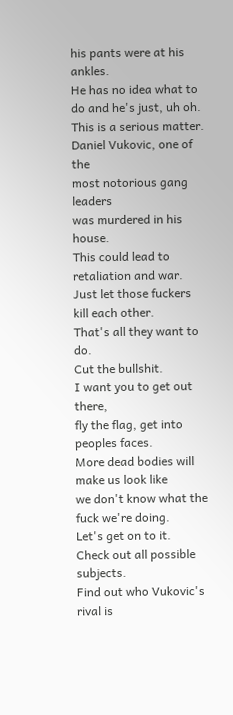his pants were at his ankles.
He has no idea what to
do and he's just, uh oh.
This is a serious matter.
Daniel Vukovic, one of the
most notorious gang leaders
was murdered in his house.
This could lead to retaliation and war.
Just let those fuckers kill each other.
That's all they want to do.
Cut the bullshit.
I want you to get out there,
fly the flag, get into peoples faces.
More dead bodies will make us look like
we don't know what the fuck we're doing.
Let's get on to it.
Check out all possible subjects.
Find out who Vukovic's rival is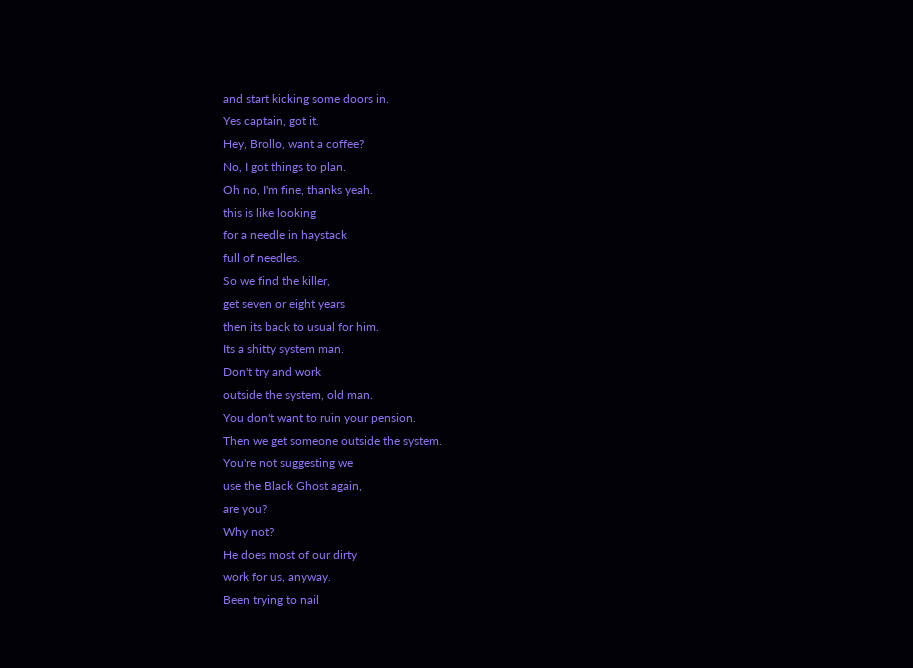and start kicking some doors in.
Yes captain, got it.
Hey, Brollo, want a coffee?
No, I got things to plan.
Oh no, I'm fine, thanks yeah.
this is like looking
for a needle in haystack
full of needles.
So we find the killer,
get seven or eight years
then its back to usual for him.
Its a shitty system man.
Don't try and work
outside the system, old man.
You don't want to ruin your pension.
Then we get someone outside the system.
You're not suggesting we
use the Black Ghost again,
are you?
Why not?
He does most of our dirty
work for us, anyway.
Been trying to nail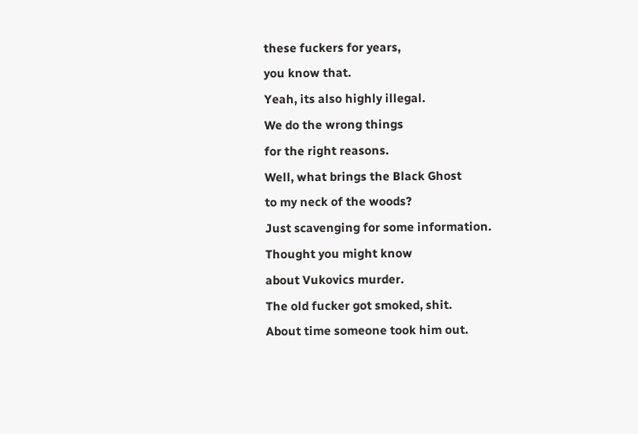these fuckers for years,
you know that.
Yeah, its also highly illegal.
We do the wrong things
for the right reasons.
Well, what brings the Black Ghost
to my neck of the woods?
Just scavenging for some information.
Thought you might know
about Vukovics murder.
The old fucker got smoked, shit.
About time someone took him out.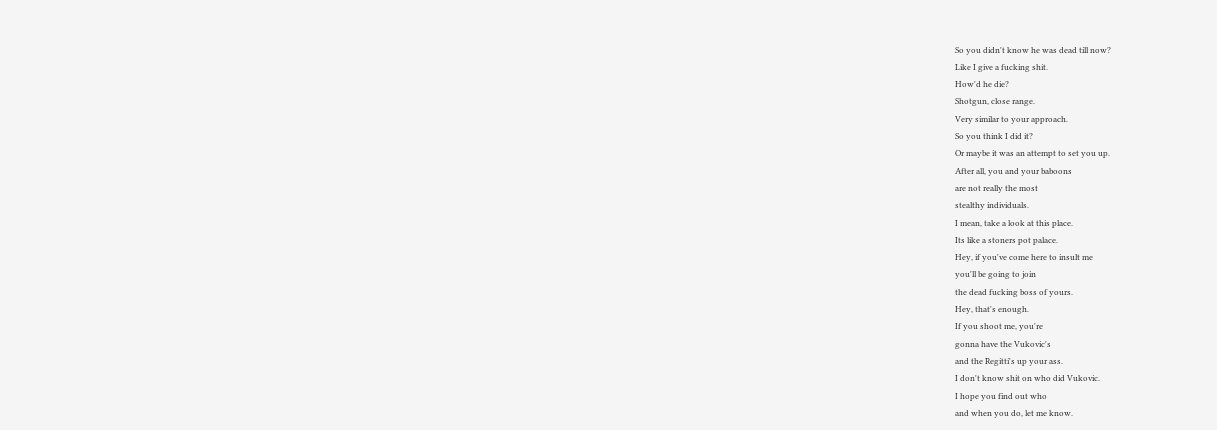So you didn't know he was dead till now?
Like I give a fucking shit.
How'd he die?
Shotgun, close range.
Very similar to your approach.
So you think I did it?
Or maybe it was an attempt to set you up.
After all, you and your baboons
are not really the most
stealthy individuals.
I mean, take a look at this place.
Its like a stoners pot palace.
Hey, if you've come here to insult me
you'll be going to join
the dead fucking boss of yours.
Hey, that's enough.
If you shoot me, you're
gonna have the Vukovic's
and the Regitti's up your ass.
I don't know shit on who did Vukovic.
I hope you find out who
and when you do, let me know.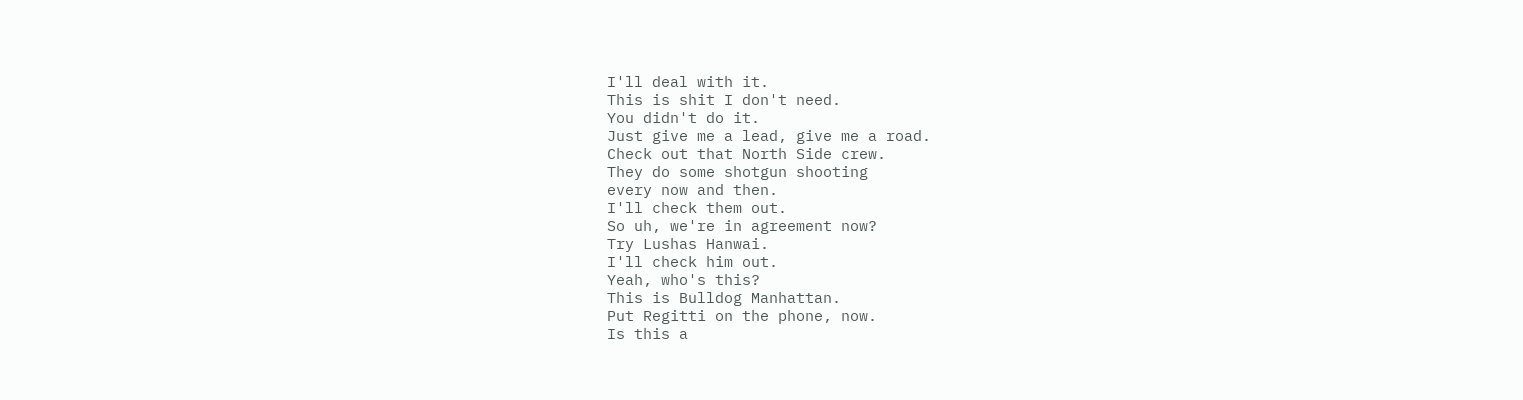I'll deal with it.
This is shit I don't need.
You didn't do it.
Just give me a lead, give me a road.
Check out that North Side crew.
They do some shotgun shooting
every now and then.
I'll check them out.
So uh, we're in agreement now?
Try Lushas Hanwai.
I'll check him out.
Yeah, who's this?
This is Bulldog Manhattan.
Put Regitti on the phone, now.
Is this a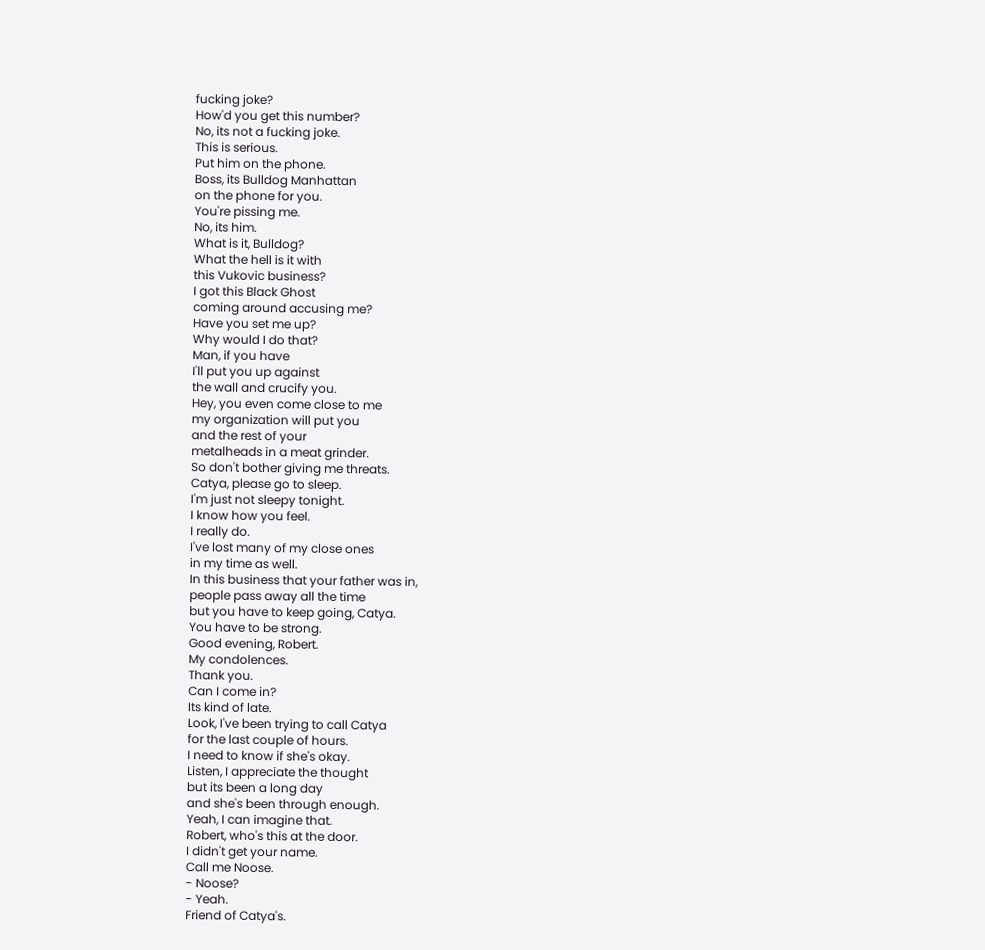fucking joke?
How'd you get this number?
No, its not a fucking joke.
This is serious.
Put him on the phone.
Boss, its Bulldog Manhattan
on the phone for you.
You're pissing me.
No, its him.
What is it, Bulldog?
What the hell is it with
this Vukovic business?
I got this Black Ghost
coming around accusing me?
Have you set me up?
Why would I do that?
Man, if you have
I'll put you up against
the wall and crucify you.
Hey, you even come close to me
my organization will put you
and the rest of your
metalheads in a meat grinder.
So don't bother giving me threats.
Catya, please go to sleep.
I'm just not sleepy tonight.
I know how you feel.
I really do.
I've lost many of my close ones
in my time as well.
In this business that your father was in,
people pass away all the time
but you have to keep going, Catya.
You have to be strong.
Good evening, Robert.
My condolences.
Thank you.
Can I come in?
Its kind of late.
Look, I've been trying to call Catya
for the last couple of hours.
I need to know if she's okay.
Listen, I appreciate the thought
but its been a long day
and she's been through enough.
Yeah, I can imagine that.
Robert, who's this at the door.
I didn't get your name.
Call me Noose.
- Noose?
- Yeah.
Friend of Catya's.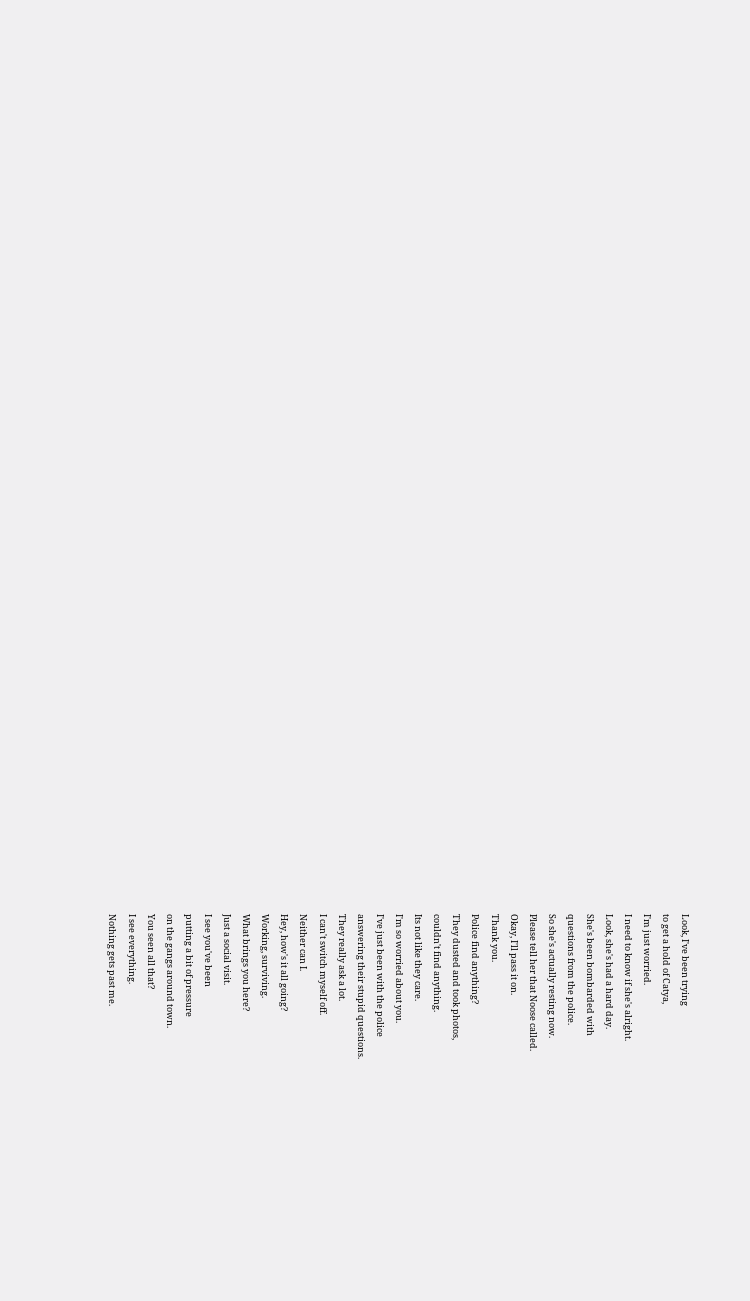Look, I've been trying
to get a hold of Catya,
I'm just worried.
I need to know if she's alright.
Look, she's had a hard day.
She's been bombarded with
questions from the police.
So she's actually resting now.
Please tell her that Noose called.
Okay, I'll pass it on.
Thank you.
Police find anything?
They dusted and took photos,
couldn't find anything.
Its not like they care.
I'm so worried about you.
I've just been with the police
answering their stupid questions.
They really ask a lot.
I can't switch myself off.
Neither can I.
Hey, how's it all going?
Working, surviving.
What brings you here?
Just a social visit.
I see you've been
putting a bit of pressure
on the gangs around town.
You seen all that?
I see everything.
Nothing gets past me.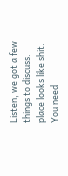Listen, we got a few things to discuss.
place looks like shit.
You need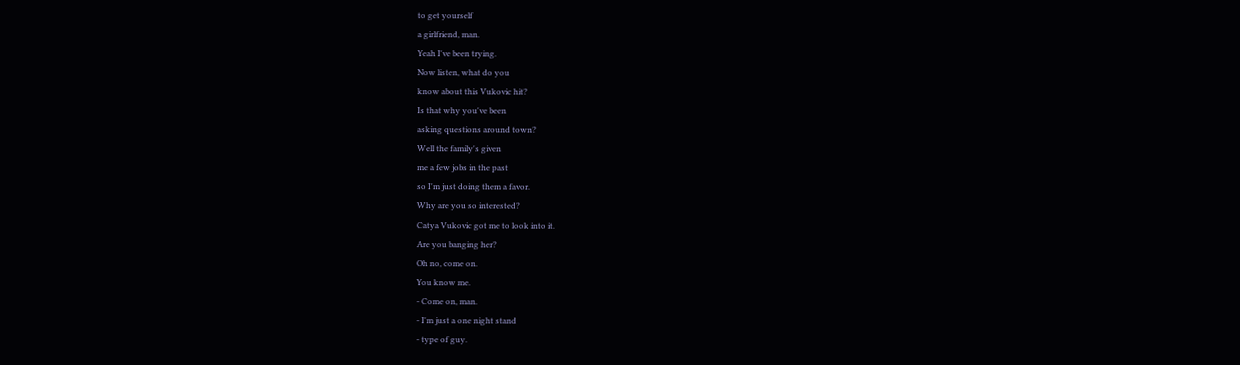to get yourself
a girlfriend, man.
Yeah I've been trying.
Now listen, what do you
know about this Vukovic hit?
Is that why you've been
asking questions around town?
Well the family's given
me a few jobs in the past
so I'm just doing them a favor.
Why are you so interested?
Catya Vukovic got me to look into it.
Are you banging her?
Oh no, come on.
You know me.
- Come on, man.
- I'm just a one night stand
- type of guy.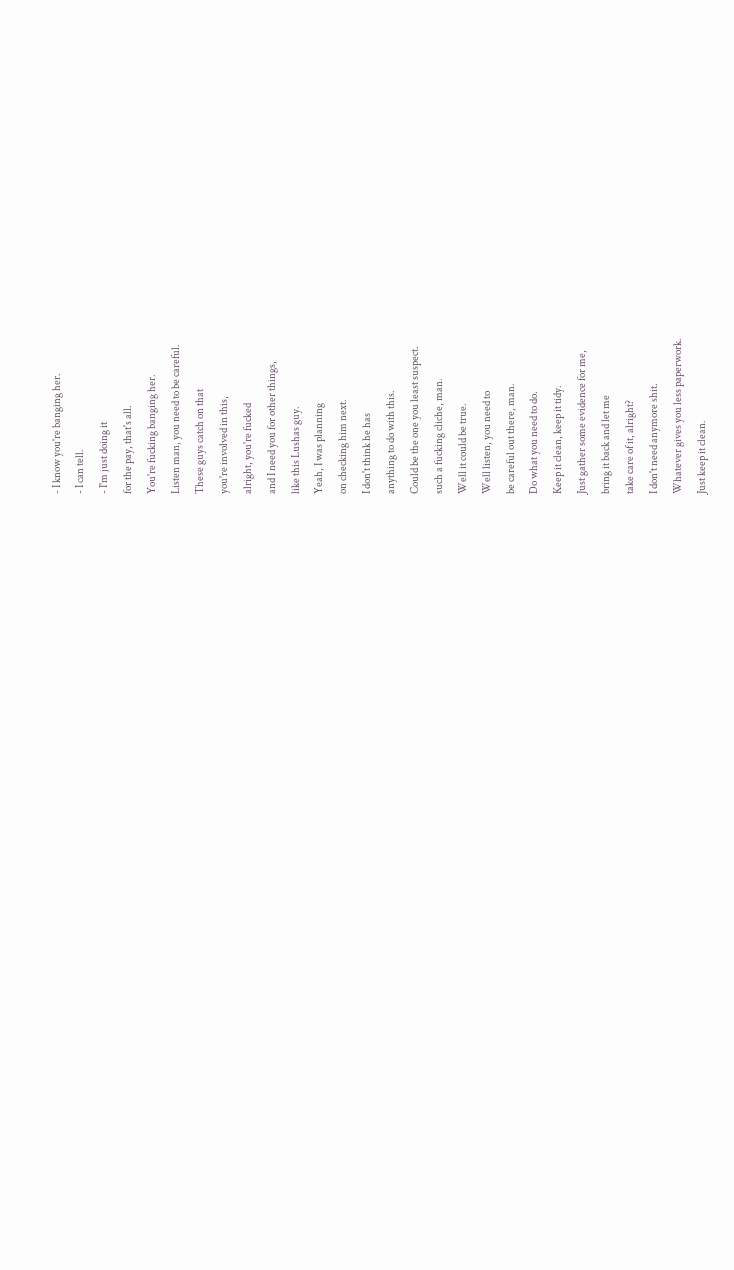- I know you're banging her.
- I can tell.
- I'm just doing it
for the pay, that's all.
You're fucking banging her.
Listen man, you need to be careful.
These guys catch on that
you're involved in this,
alright, you're fucked
and I need you for other things,
like this Lushas guy.
Yeah, I was planning
on checking him next.
I don't think he has
anything to do with this.
Could be the one you least suspect.
such a fucking cliche, man.
Well it could be true.
Well listen, you need to
be careful out there, man.
Do what you need to do.
Keep it clean, keep it tidy.
Just gather some evidence for me,
bring it back and let me
take care of it, alright?
I don't need anymore shit.
Whatever gives you less paperwork.
Just keep it clean.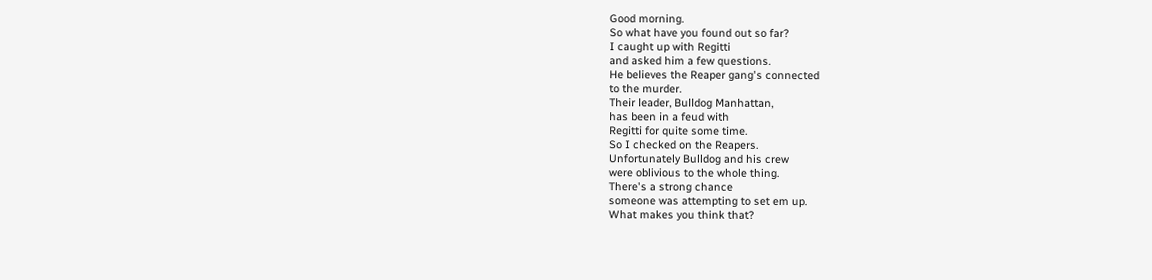Good morning.
So what have you found out so far?
I caught up with Regitti
and asked him a few questions.
He believes the Reaper gang's connected
to the murder.
Their leader, Bulldog Manhattan,
has been in a feud with
Regitti for quite some time.
So I checked on the Reapers.
Unfortunately Bulldog and his crew
were oblivious to the whole thing.
There's a strong chance
someone was attempting to set em up.
What makes you think that?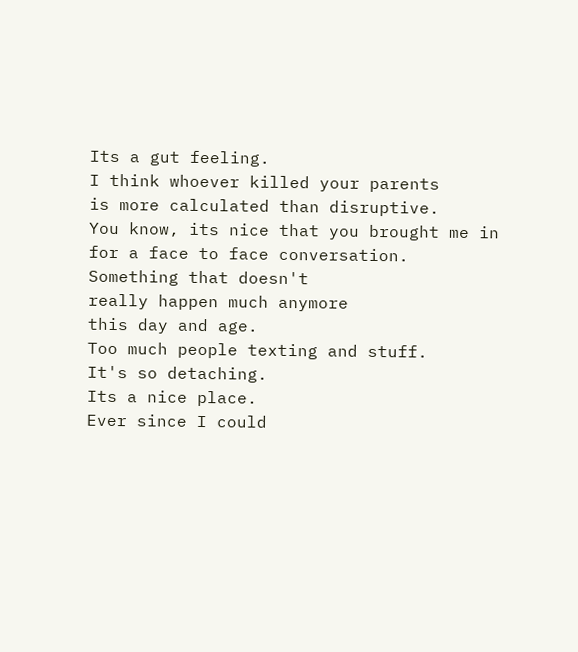Its a gut feeling.
I think whoever killed your parents
is more calculated than disruptive.
You know, its nice that you brought me in
for a face to face conversation.
Something that doesn't
really happen much anymore
this day and age.
Too much people texting and stuff.
It's so detaching.
Its a nice place.
Ever since I could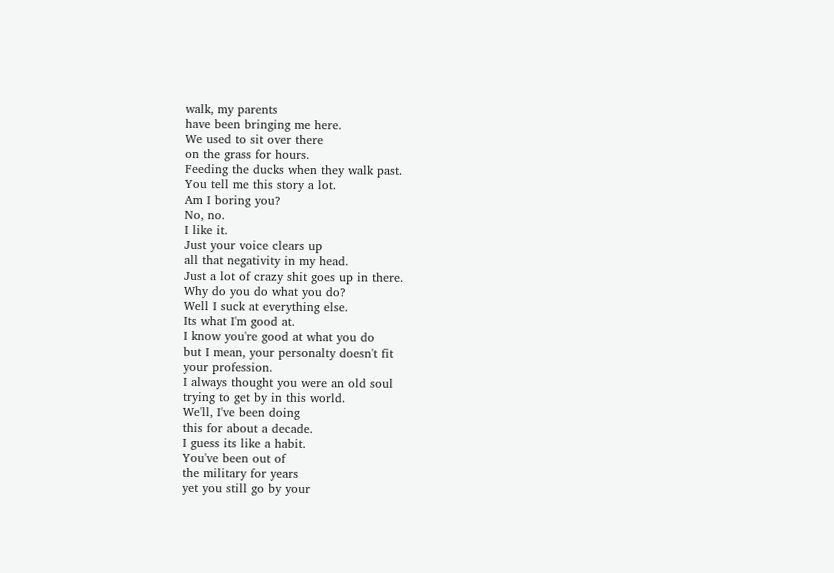walk, my parents
have been bringing me here.
We used to sit over there
on the grass for hours.
Feeding the ducks when they walk past.
You tell me this story a lot.
Am I boring you?
No, no.
I like it.
Just your voice clears up
all that negativity in my head.
Just a lot of crazy shit goes up in there.
Why do you do what you do?
Well I suck at everything else.
Its what I'm good at.
I know you're good at what you do
but I mean, your personalty doesn't fit
your profession.
I always thought you were an old soul
trying to get by in this world.
We'll, I've been doing
this for about a decade.
I guess its like a habit.
You've been out of
the military for years
yet you still go by your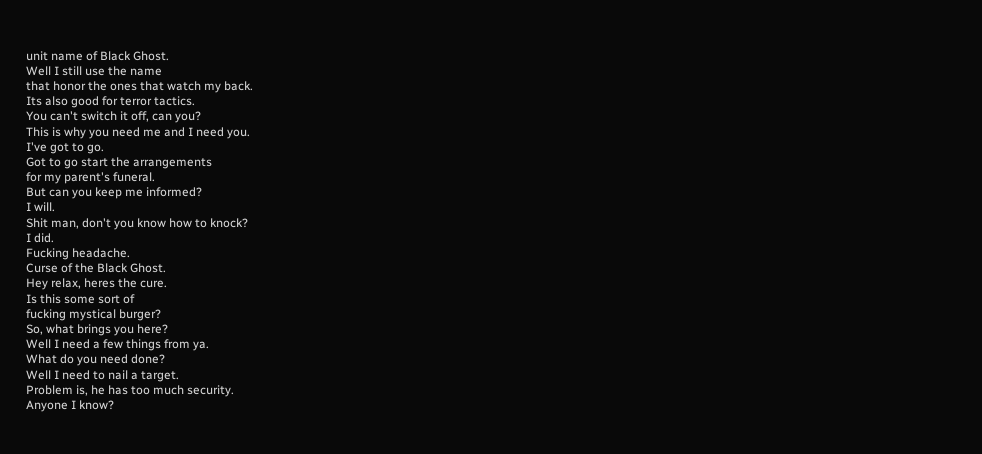unit name of Black Ghost.
Well I still use the name
that honor the ones that watch my back.
Its also good for terror tactics.
You can't switch it off, can you?
This is why you need me and I need you.
I've got to go.
Got to go start the arrangements
for my parent's funeral.
But can you keep me informed?
I will.
Shit man, don't you know how to knock?
I did.
Fucking headache.
Curse of the Black Ghost.
Hey relax, heres the cure.
Is this some sort of
fucking mystical burger?
So, what brings you here?
Well I need a few things from ya.
What do you need done?
Well I need to nail a target.
Problem is, he has too much security.
Anyone I know?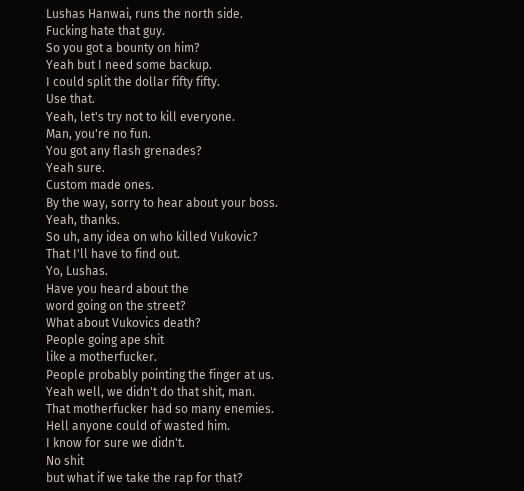Lushas Hanwai, runs the north side.
Fucking hate that guy.
So you got a bounty on him?
Yeah but I need some backup.
I could split the dollar fifty fifty.
Use that.
Yeah, let's try not to kill everyone.
Man, you're no fun.
You got any flash grenades?
Yeah sure.
Custom made ones.
By the way, sorry to hear about your boss.
Yeah, thanks.
So uh, any idea on who killed Vukovic?
That I'll have to find out.
Yo, Lushas.
Have you heard about the
word going on the street?
What about Vukovics death?
People going ape shit
like a motherfucker.
People probably pointing the finger at us.
Yeah well, we didn't do that shit, man.
That motherfucker had so many enemies.
Hell anyone could of wasted him.
I know for sure we didn't.
No shit
but what if we take the rap for that?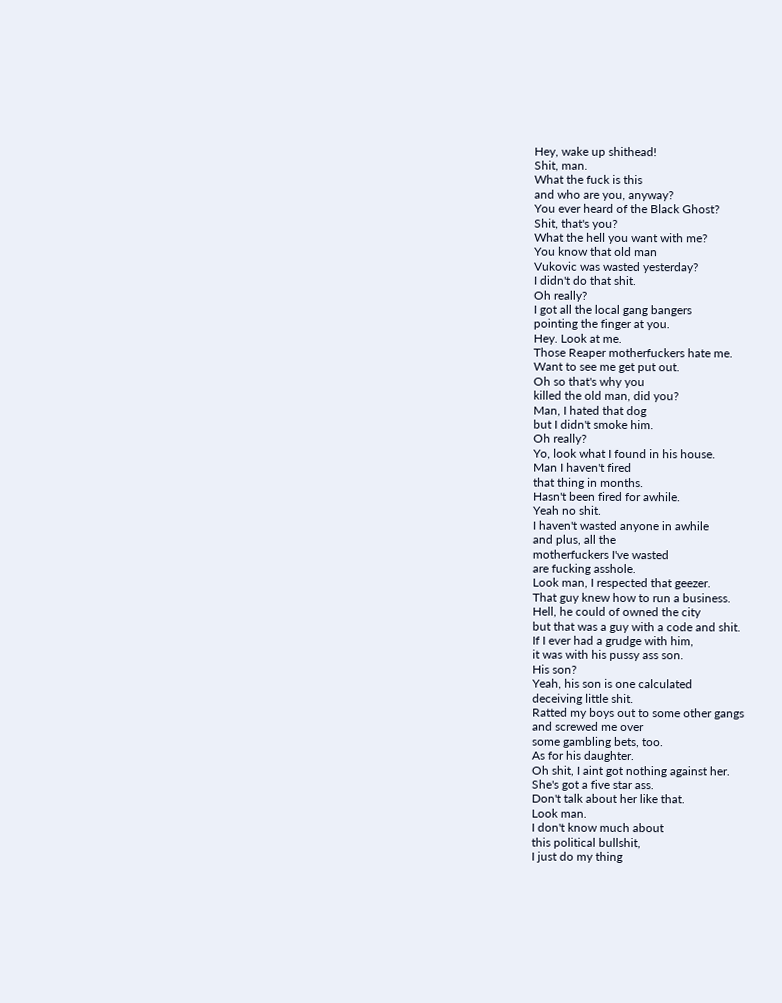Hey, wake up shithead!
Shit, man.
What the fuck is this
and who are you, anyway?
You ever heard of the Black Ghost?
Shit, that's you?
What the hell you want with me?
You know that old man
Vukovic was wasted yesterday?
I didn't do that shit.
Oh really?
I got all the local gang bangers
pointing the finger at you.
Hey. Look at me.
Those Reaper motherfuckers hate me.
Want to see me get put out.
Oh so that's why you
killed the old man, did you?
Man, I hated that dog
but I didn't smoke him.
Oh really?
Yo, look what I found in his house.
Man I haven't fired
that thing in months.
Hasn't been fired for awhile.
Yeah no shit.
I haven't wasted anyone in awhile
and plus, all the
motherfuckers I've wasted
are fucking asshole.
Look man, I respected that geezer.
That guy knew how to run a business.
Hell, he could of owned the city
but that was a guy with a code and shit.
If I ever had a grudge with him,
it was with his pussy ass son.
His son?
Yeah, his son is one calculated
deceiving little shit.
Ratted my boys out to some other gangs
and screwed me over
some gambling bets, too.
As for his daughter.
Oh shit, I aint got nothing against her.
She's got a five star ass.
Don't talk about her like that.
Look man.
I don't know much about
this political bullshit,
I just do my thing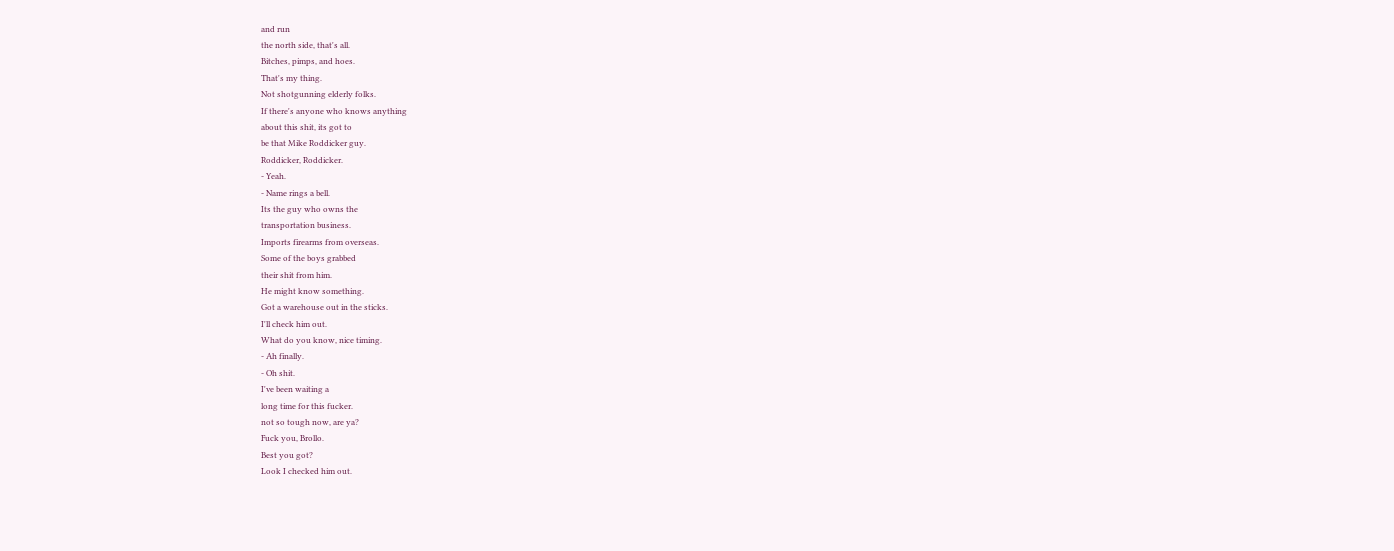and run
the north side, that's all.
Bitches, pimps, and hoes.
That's my thing.
Not shotgunning elderly folks.
If there's anyone who knows anything
about this shit, its got to
be that Mike Roddicker guy.
Roddicker, Roddicker.
- Yeah.
- Name rings a bell.
Its the guy who owns the
transportation business.
Imports firearms from overseas.
Some of the boys grabbed
their shit from him.
He might know something.
Got a warehouse out in the sticks.
I'll check him out.
What do you know, nice timing.
- Ah finally.
- Oh shit.
I've been waiting a
long time for this fucker.
not so tough now, are ya?
Fuck you, Brollo.
Best you got?
Look I checked him out.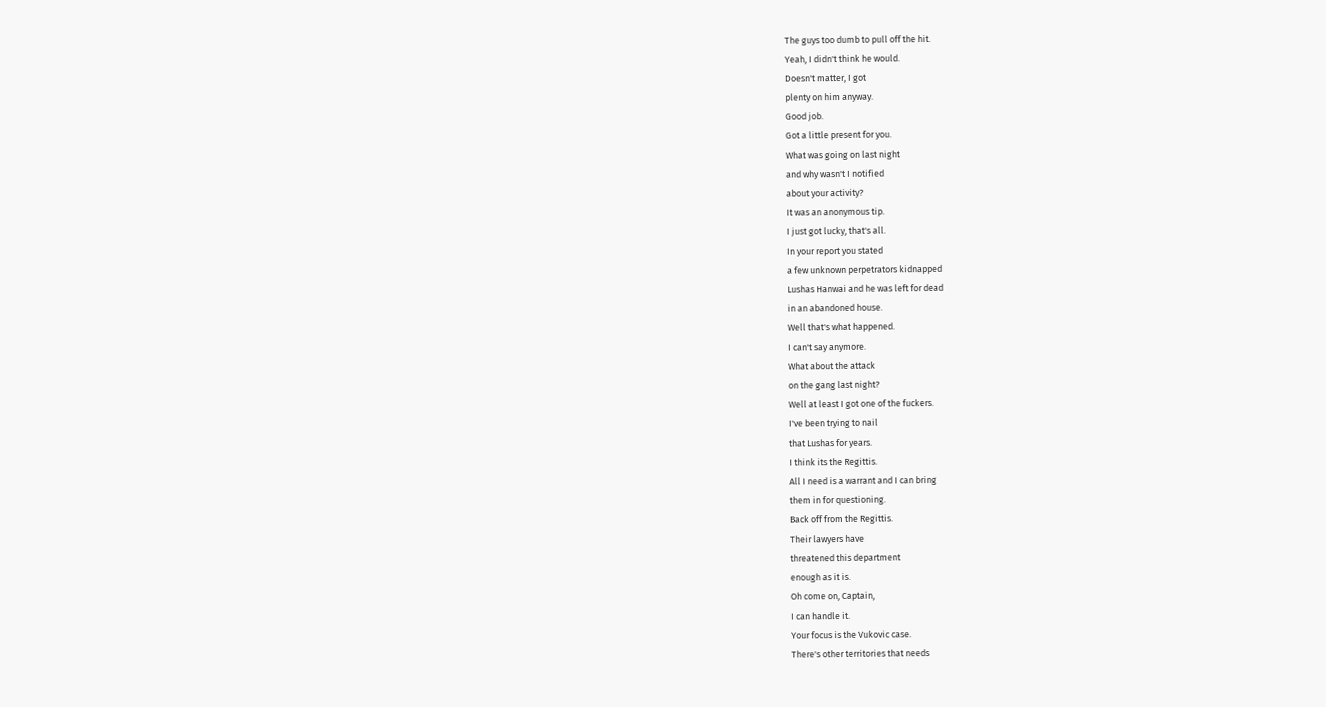The guys too dumb to pull off the hit.
Yeah, I didn't think he would.
Doesn't matter, I got
plenty on him anyway.
Good job.
Got a little present for you.
What was going on last night
and why wasn't I notified
about your activity?
It was an anonymous tip.
I just got lucky, that's all.
In your report you stated
a few unknown perpetrators kidnapped
Lushas Hanwai and he was left for dead
in an abandoned house.
Well that's what happened.
I can't say anymore.
What about the attack
on the gang last night?
Well at least I got one of the fuckers.
I've been trying to nail
that Lushas for years.
I think its the Regittis.
All I need is a warrant and I can bring
them in for questioning.
Back off from the Regittis.
Their lawyers have
threatened this department
enough as it is.
Oh come on, Captain,
I can handle it.
Your focus is the Vukovic case.
There's other territories that needs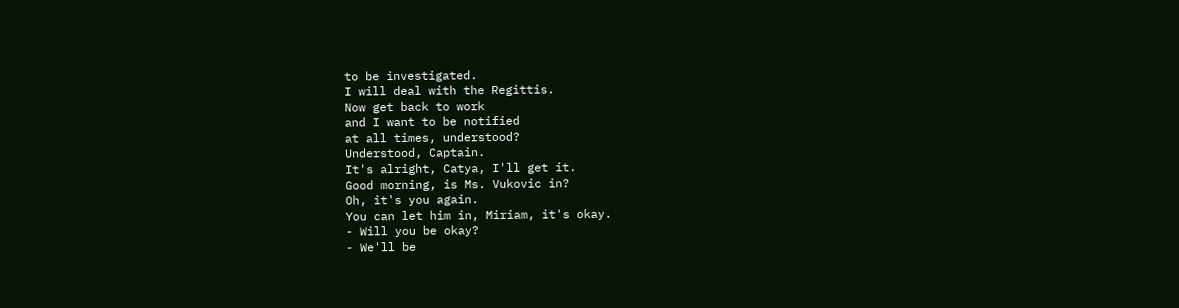to be investigated.
I will deal with the Regittis.
Now get back to work
and I want to be notified
at all times, understood?
Understood, Captain.
It's alright, Catya, I'll get it.
Good morning, is Ms. Vukovic in?
Oh, it's you again.
You can let him in, Miriam, it's okay.
- Will you be okay?
- We'll be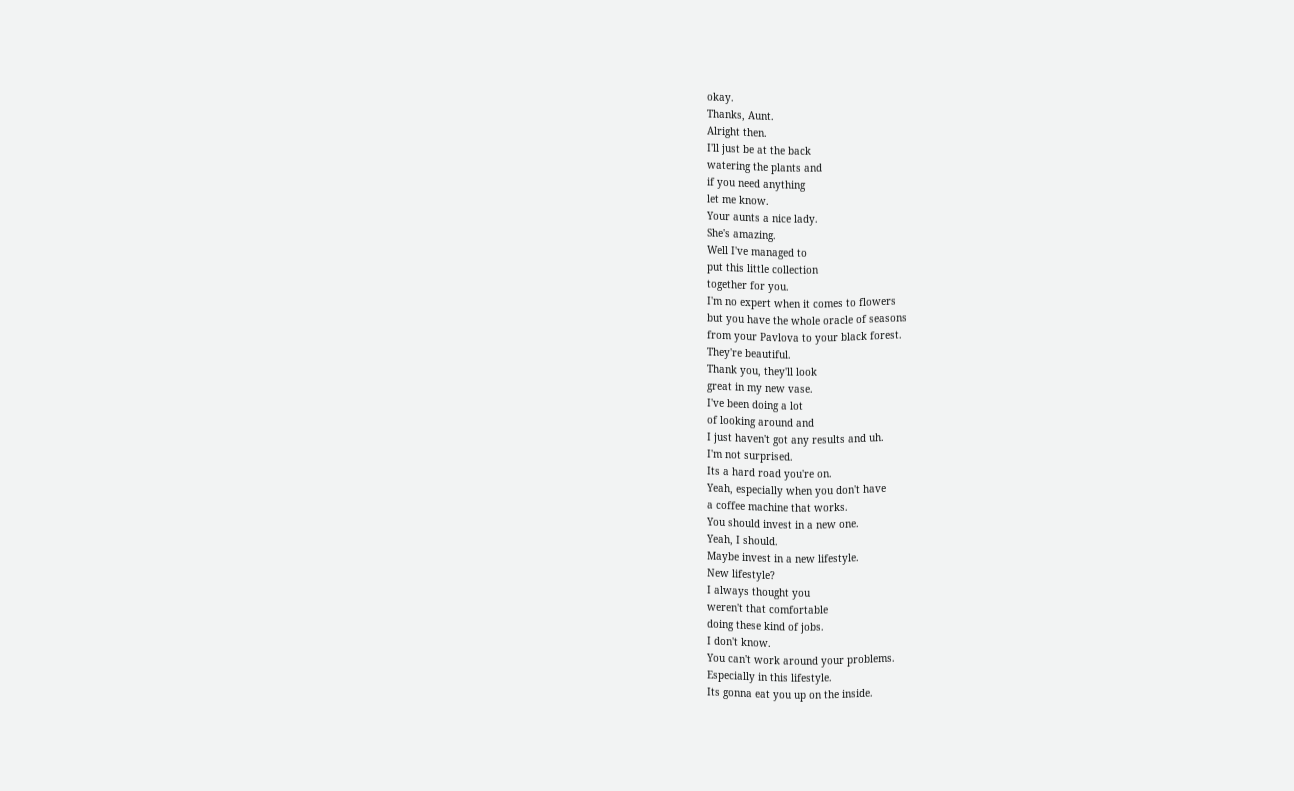okay.
Thanks, Aunt.
Alright then.
I'll just be at the back
watering the plants and
if you need anything
let me know.
Your aunts a nice lady.
She's amazing.
Well I've managed to
put this little collection
together for you.
I'm no expert when it comes to flowers
but you have the whole oracle of seasons
from your Pavlova to your black forest.
They're beautiful.
Thank you, they'll look
great in my new vase.
I've been doing a lot
of looking around and
I just haven't got any results and uh.
I'm not surprised.
Its a hard road you're on.
Yeah, especially when you don't have
a coffee machine that works.
You should invest in a new one.
Yeah, I should.
Maybe invest in a new lifestyle.
New lifestyle?
I always thought you
weren't that comfortable
doing these kind of jobs.
I don't know.
You can't work around your problems.
Especially in this lifestyle.
Its gonna eat you up on the inside.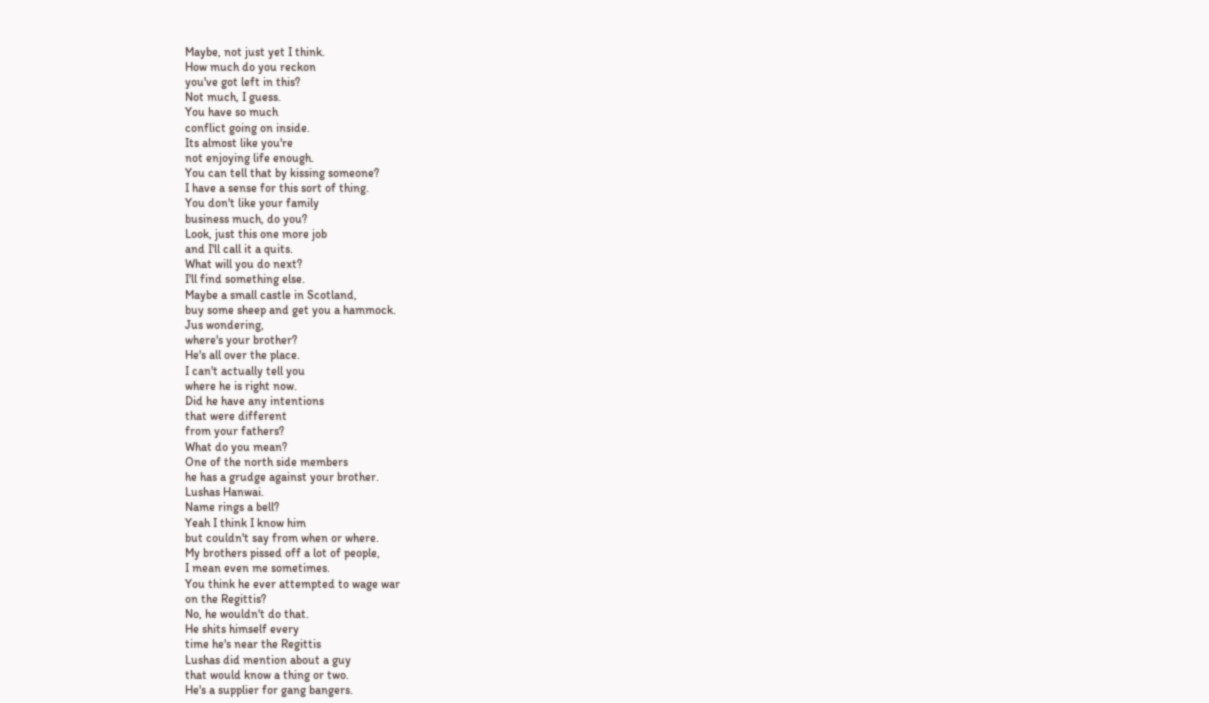Maybe, not just yet I think.
How much do you reckon
you've got left in this?
Not much, I guess.
You have so much
conflict going on inside.
Its almost like you're
not enjoying life enough.
You can tell that by kissing someone?
I have a sense for this sort of thing.
You don't like your family
business much, do you?
Look, just this one more job
and I'll call it a quits.
What will you do next?
I'll find something else.
Maybe a small castle in Scotland,
buy some sheep and get you a hammock.
Jus wondering,
where's your brother?
He's all over the place.
I can't actually tell you
where he is right now.
Did he have any intentions
that were different
from your fathers?
What do you mean?
One of the north side members
he has a grudge against your brother.
Lushas Hanwai.
Name rings a bell?
Yeah I think I know him
but couldn't say from when or where.
My brothers pissed off a lot of people,
I mean even me sometimes.
You think he ever attempted to wage war
on the Regittis?
No, he wouldn't do that.
He shits himself every
time he's near the Regittis
Lushas did mention about a guy
that would know a thing or two.
He's a supplier for gang bangers.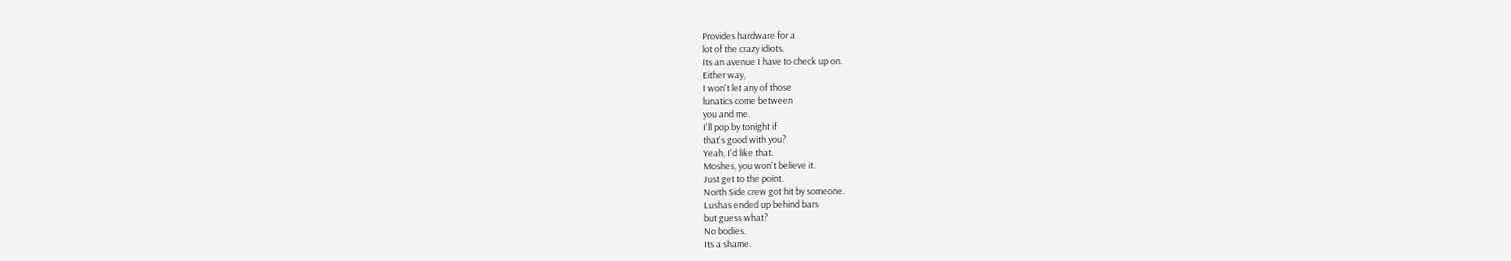Provides hardware for a
lot of the crazy idiots.
Its an avenue I have to check up on.
Either way,
I won't let any of those
lunatics come between
you and me.
I'll pop by tonight if
that's good with you?
Yeah, I'd like that.
Moshes, you won't believe it.
Just get to the point.
North Side crew got hit by someone.
Lushas ended up behind bars
but guess what?
No bodies.
Its a shame.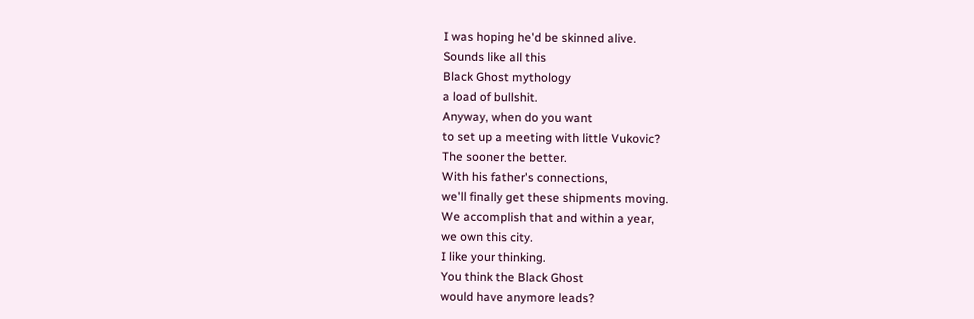I was hoping he'd be skinned alive.
Sounds like all this
Black Ghost mythology
a load of bullshit.
Anyway, when do you want
to set up a meeting with little Vukovic?
The sooner the better.
With his father's connections,
we'll finally get these shipments moving.
We accomplish that and within a year,
we own this city.
I like your thinking.
You think the Black Ghost
would have anymore leads?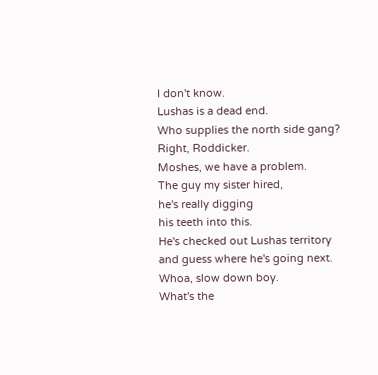I don't know.
Lushas is a dead end.
Who supplies the north side gang?
Right, Roddicker.
Moshes, we have a problem.
The guy my sister hired,
he's really digging
his teeth into this.
He's checked out Lushas territory
and guess where he's going next.
Whoa, slow down boy.
What's the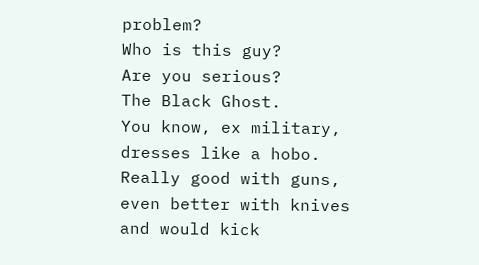problem?
Who is this guy?
Are you serious?
The Black Ghost.
You know, ex military,
dresses like a hobo.
Really good with guns,
even better with knives
and would kick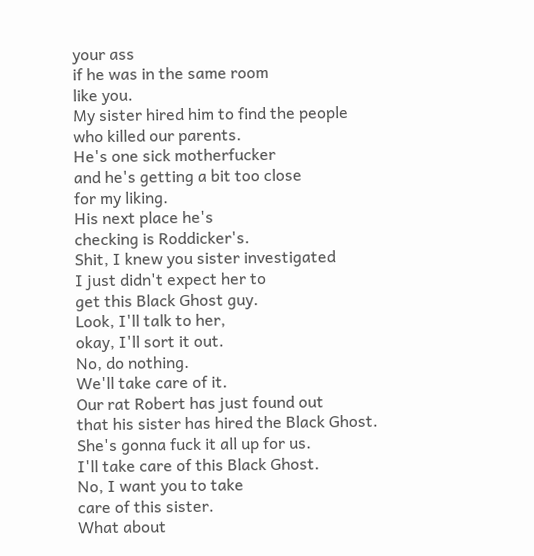your ass
if he was in the same room
like you.
My sister hired him to find the people
who killed our parents.
He's one sick motherfucker
and he's getting a bit too close
for my liking.
His next place he's
checking is Roddicker's.
Shit, I knew you sister investigated
I just didn't expect her to
get this Black Ghost guy.
Look, I'll talk to her,
okay, I'll sort it out.
No, do nothing.
We'll take care of it.
Our rat Robert has just found out
that his sister has hired the Black Ghost.
She's gonna fuck it all up for us.
I'll take care of this Black Ghost.
No, I want you to take
care of this sister.
What about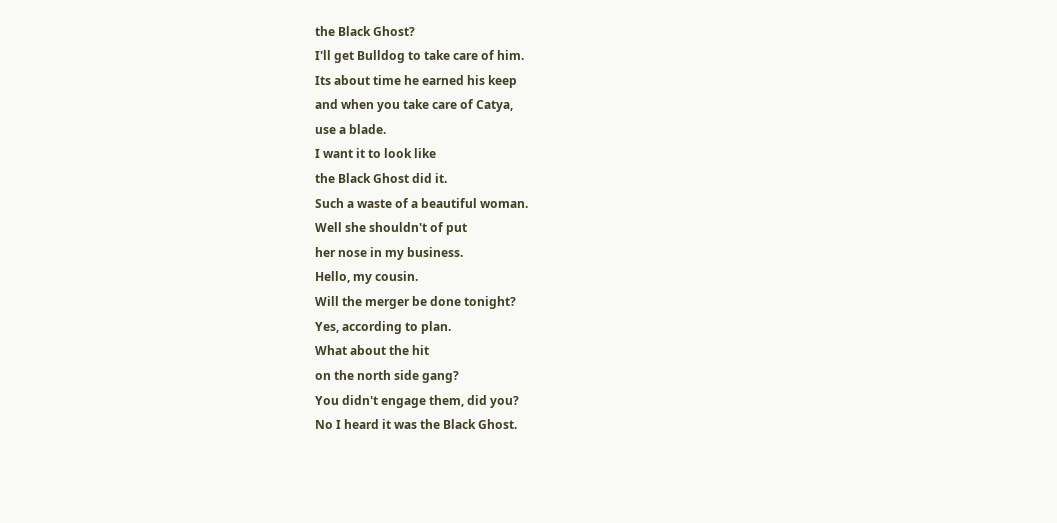the Black Ghost?
I'll get Bulldog to take care of him.
Its about time he earned his keep
and when you take care of Catya,
use a blade.
I want it to look like
the Black Ghost did it.
Such a waste of a beautiful woman.
Well she shouldn't of put
her nose in my business.
Hello, my cousin.
Will the merger be done tonight?
Yes, according to plan.
What about the hit
on the north side gang?
You didn't engage them, did you?
No I heard it was the Black Ghost.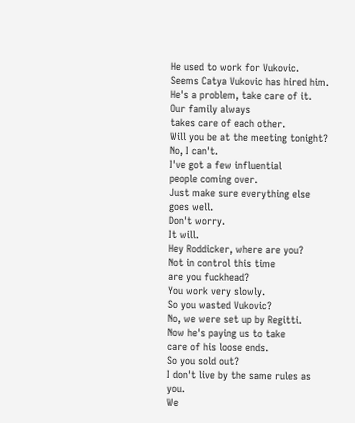He used to work for Vukovic.
Seems Catya Vukovic has hired him.
He's a problem, take care of it.
Our family always
takes care of each other.
Will you be at the meeting tonight?
No, I can't.
I've got a few influential
people coming over.
Just make sure everything else goes well.
Don't worry.
It will.
Hey Roddicker, where are you?
Not in control this time
are you fuckhead?
You work very slowly.
So you wasted Vukovic?
No, we were set up by Regitti.
Now he's paying us to take
care of his loose ends.
So you sold out?
I don't live by the same rules as you.
We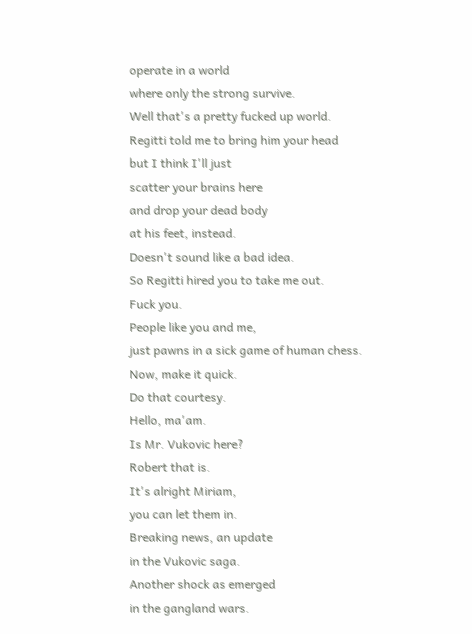operate in a world
where only the strong survive.
Well that's a pretty fucked up world.
Regitti told me to bring him your head
but I think I'll just
scatter your brains here
and drop your dead body
at his feet, instead.
Doesn't sound like a bad idea.
So Regitti hired you to take me out.
Fuck you.
People like you and me,
just pawns in a sick game of human chess.
Now, make it quick.
Do that courtesy.
Hello, ma'am.
Is Mr. Vukovic here?
Robert that is.
It's alright Miriam,
you can let them in.
Breaking news, an update
in the Vukovic saga.
Another shock as emerged
in the gangland wars.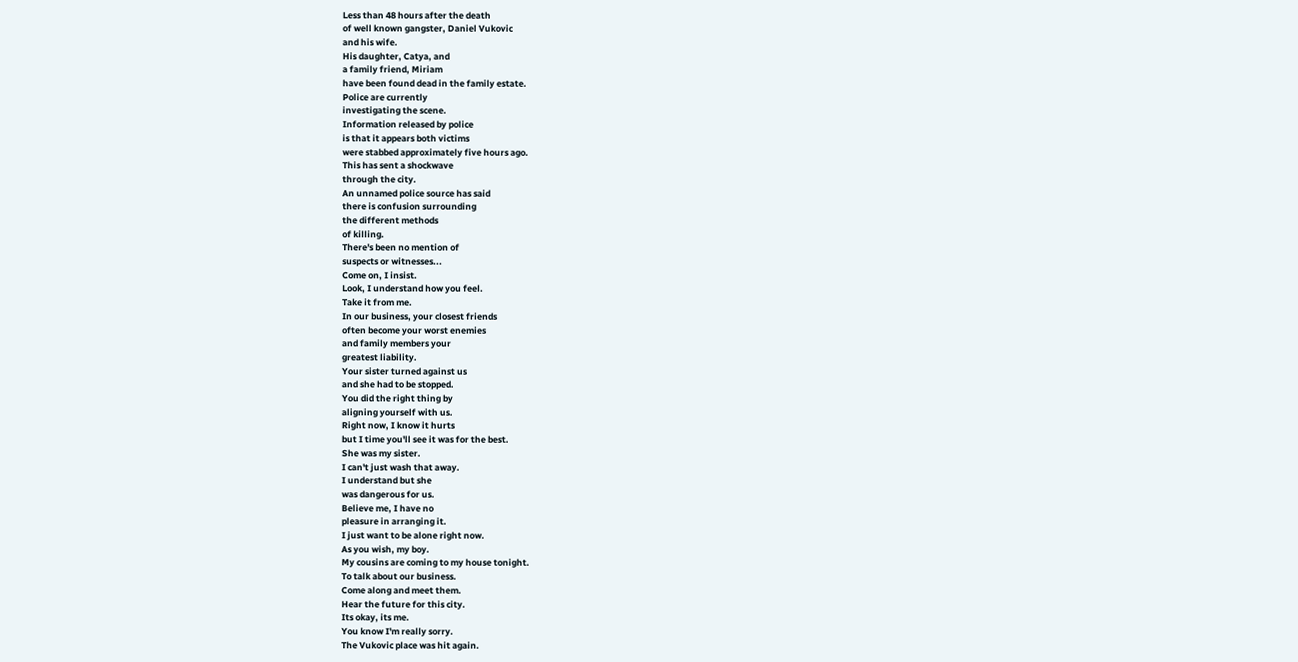Less than 48 hours after the death
of well known gangster, Daniel Vukovic
and his wife.
His daughter, Catya, and
a family friend, Miriam
have been found dead in the family estate.
Police are currently
investigating the scene.
Information released by police
is that it appears both victims
were stabbed approximately five hours ago.
This has sent a shockwave
through the city.
An unnamed police source has said
there is confusion surrounding
the different methods
of killing.
There's been no mention of
suspects or witnesses...
Come on, I insist.
Look, I understand how you feel.
Take it from me.
In our business, your closest friends
often become your worst enemies
and family members your
greatest liability.
Your sister turned against us
and she had to be stopped.
You did the right thing by
aligning yourself with us.
Right now, I know it hurts
but I time you'll see it was for the best.
She was my sister.
I can't just wash that away.
I understand but she
was dangerous for us.
Believe me, I have no
pleasure in arranging it.
I just want to be alone right now.
As you wish, my boy.
My cousins are coming to my house tonight.
To talk about our business.
Come along and meet them.
Hear the future for this city.
Its okay, its me.
You know I'm really sorry.
The Vukovic place was hit again.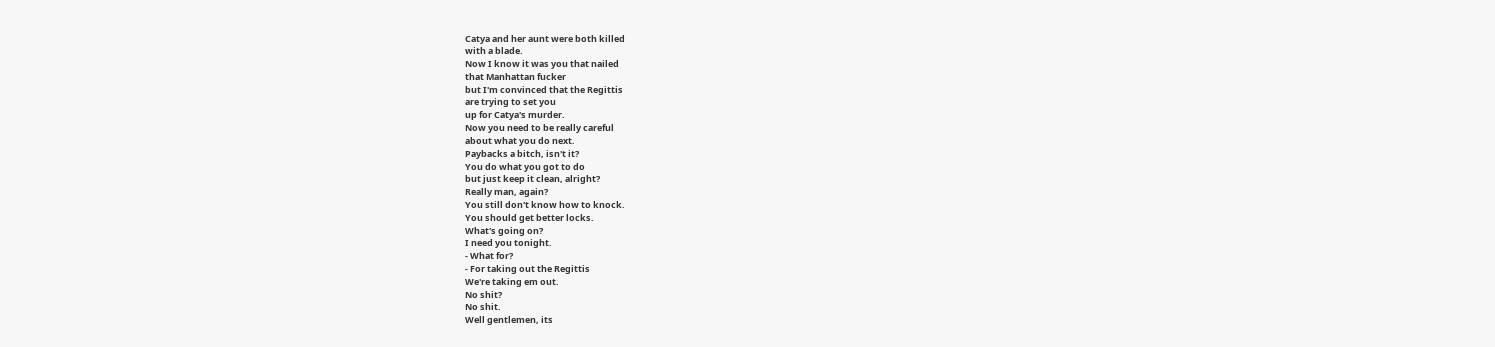Catya and her aunt were both killed
with a blade.
Now I know it was you that nailed
that Manhattan fucker
but I'm convinced that the Regittis
are trying to set you
up for Catya's murder.
Now you need to be really careful
about what you do next.
Paybacks a bitch, isn't it?
You do what you got to do
but just keep it clean, alright?
Really man, again?
You still don't know how to knock.
You should get better locks.
What's going on?
I need you tonight.
- What for?
- For taking out the Regittis
We're taking em out.
No shit?
No shit.
Well gentlemen, its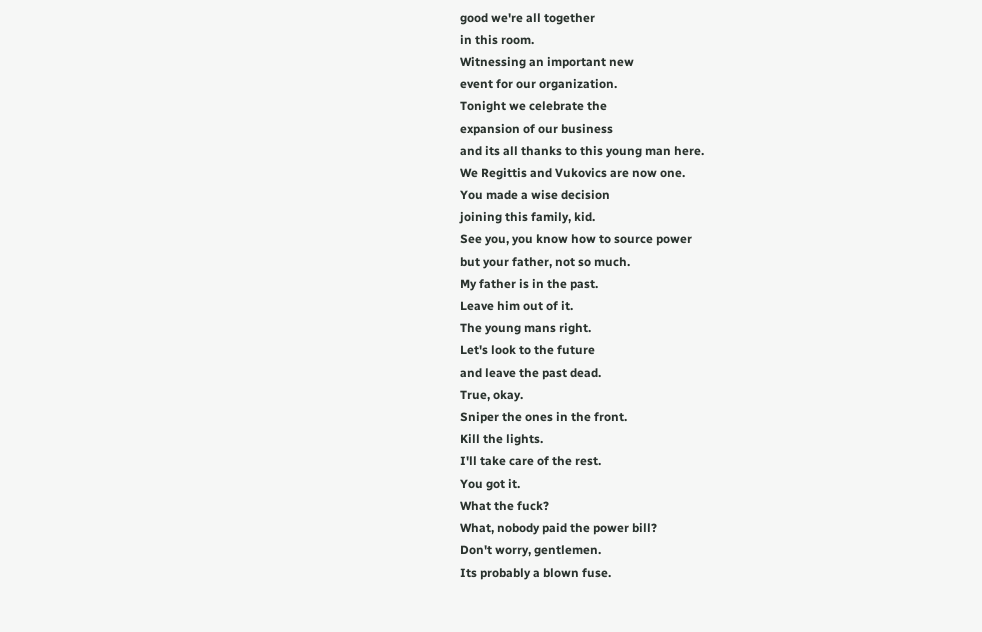good we're all together
in this room.
Witnessing an important new
event for our organization.
Tonight we celebrate the
expansion of our business
and its all thanks to this young man here.
We Regittis and Vukovics are now one.
You made a wise decision
joining this family, kid.
See you, you know how to source power
but your father, not so much.
My father is in the past.
Leave him out of it.
The young mans right.
Let's look to the future
and leave the past dead.
True, okay.
Sniper the ones in the front.
Kill the lights.
I'll take care of the rest.
You got it.
What the fuck?
What, nobody paid the power bill?
Don't worry, gentlemen.
Its probably a blown fuse.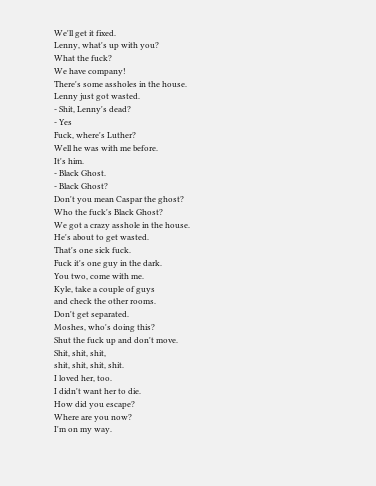We'll get it fixed.
Lenny, what's up with you?
What the fuck?
We have company!
There's some assholes in the house.
Lenny just got wasted.
- Shit, Lenny's dead?
- Yes
Fuck, where's Luther?
Well he was with me before.
It's him.
- Black Ghost.
- Black Ghost?
Don't you mean Caspar the ghost?
Who the fuck's Black Ghost?
We got a crazy asshole in the house.
He's about to get wasted.
That's one sick fuck.
Fuck it's one guy in the dark.
You two, come with me.
Kyle, take a couple of guys
and check the other rooms.
Don't get separated.
Moshes, who's doing this?
Shut the fuck up and don't move.
Shit, shit, shit,
shit, shit, shit, shit.
I loved her, too.
I didn't want her to die.
How did you escape?
Where are you now?
I'm on my way.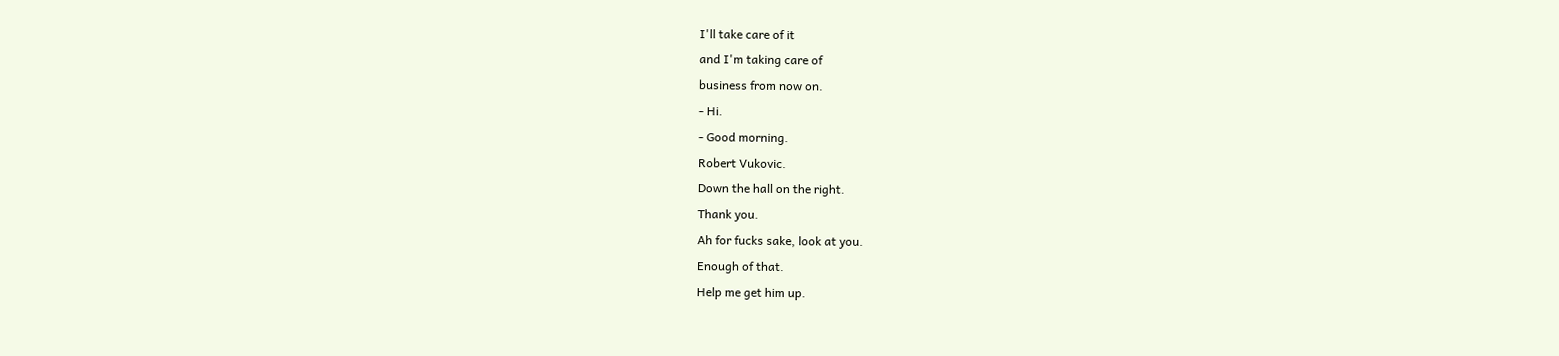I'll take care of it
and I'm taking care of
business from now on.
- Hi.
- Good morning.
Robert Vukovic.
Down the hall on the right.
Thank you.
Ah for fucks sake, look at you.
Enough of that.
Help me get him up.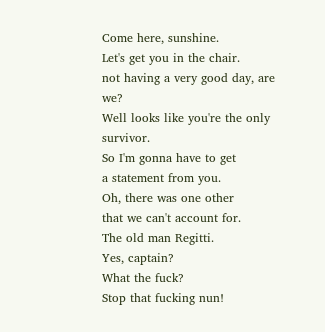Come here, sunshine.
Let's get you in the chair.
not having a very good day, are we?
Well looks like you're the only survivor.
So I'm gonna have to get
a statement from you.
Oh, there was one other
that we can't account for.
The old man Regitti.
Yes, captain?
What the fuck?
Stop that fucking nun!